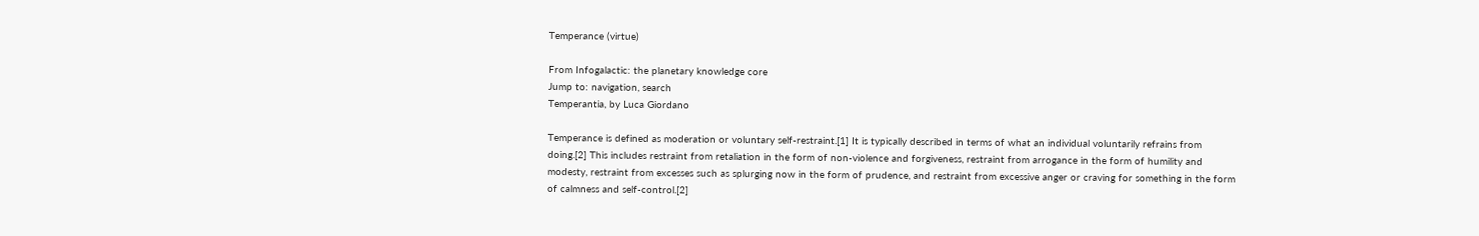Temperance (virtue)

From Infogalactic: the planetary knowledge core
Jump to: navigation, search
Temperantia, by Luca Giordano

Temperance is defined as moderation or voluntary self-restraint.[1] It is typically described in terms of what an individual voluntarily refrains from doing.[2] This includes restraint from retaliation in the form of non-violence and forgiveness, restraint from arrogance in the form of humility and modesty, restraint from excesses such as splurging now in the form of prudence, and restraint from excessive anger or craving for something in the form of calmness and self-control.[2]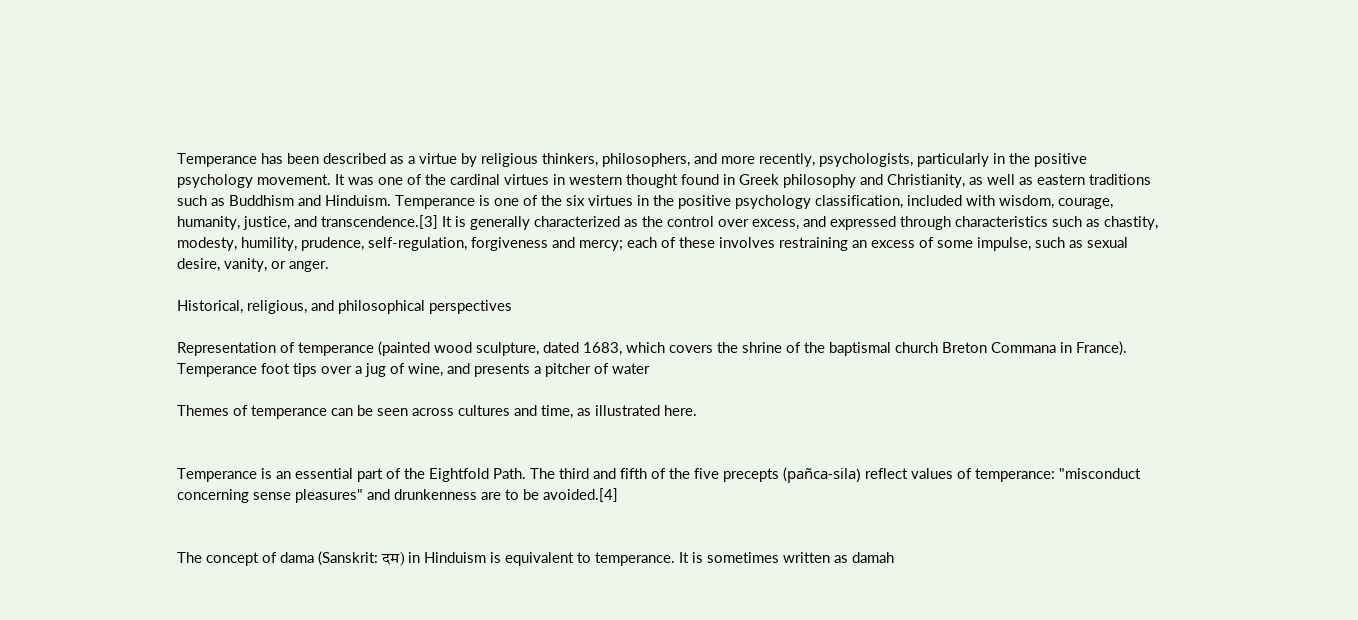Temperance has been described as a virtue by religious thinkers, philosophers, and more recently, psychologists, particularly in the positive psychology movement. It was one of the cardinal virtues in western thought found in Greek philosophy and Christianity, as well as eastern traditions such as Buddhism and Hinduism. Temperance is one of the six virtues in the positive psychology classification, included with wisdom, courage, humanity, justice, and transcendence.[3] It is generally characterized as the control over excess, and expressed through characteristics such as chastity, modesty, humility, prudence, self-regulation, forgiveness and mercy; each of these involves restraining an excess of some impulse, such as sexual desire, vanity, or anger.

Historical, religious, and philosophical perspectives

Representation of temperance (painted wood sculpture, dated 1683, which covers the shrine of the baptismal church Breton Commana in France). Temperance foot tips over a jug of wine, and presents a pitcher of water

Themes of temperance can be seen across cultures and time, as illustrated here.


Temperance is an essential part of the Eightfold Path. The third and fifth of the five precepts (pañca-sila) reflect values of temperance: "misconduct concerning sense pleasures" and drunkenness are to be avoided.[4]


The concept of dama (Sanskrit: दम) in Hinduism is equivalent to temperance. It is sometimes written as damah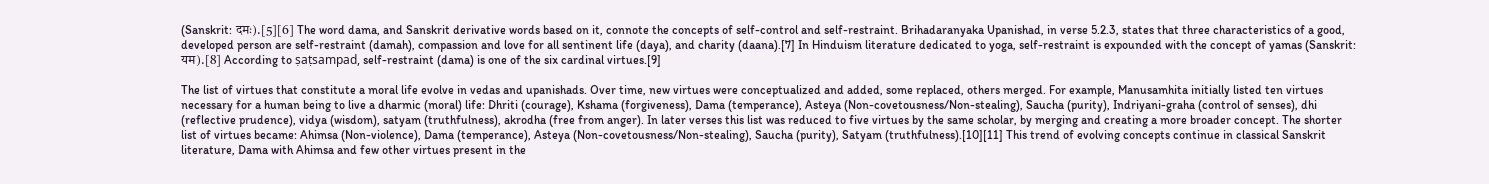(Sanskrit: दमः).[5][6] The word dama, and Sanskrit derivative words based on it, connote the concepts of self-control and self-restraint. Brihadaranyaka Upanishad, in verse 5.2.3, states that three characteristics of a good, developed person are self-restraint (damah), compassion and love for all sentinent life (daya), and charity (daana).[7] In Hinduism literature dedicated to yoga, self-restraint is expounded with the concept of yamas (Sanskrit: यम).[8] According to ṣaṭsampad, self-restraint (dama) is one of the six cardinal virtues.[9]

The list of virtues that constitute a moral life evolve in vedas and upanishads. Over time, new virtues were conceptualized and added, some replaced, others merged. For example, Manusamhita initially listed ten virtues necessary for a human being to live a dharmic (moral) life: Dhriti (courage), Kshama (forgiveness), Dama (temperance), Asteya (Non-covetousness/Non-stealing), Saucha (purity), Indriyani-graha (control of senses), dhi (reflective prudence), vidya (wisdom), satyam (truthfulness), akrodha (free from anger). In later verses this list was reduced to five virtues by the same scholar, by merging and creating a more broader concept. The shorter list of virtues became: Ahimsa (Non-violence), Dama (temperance), Asteya (Non-covetousness/Non-stealing), Saucha (purity), Satyam (truthfulness).[10][11] This trend of evolving concepts continue in classical Sanskrit literature, Dama with Ahimsa and few other virtues present in the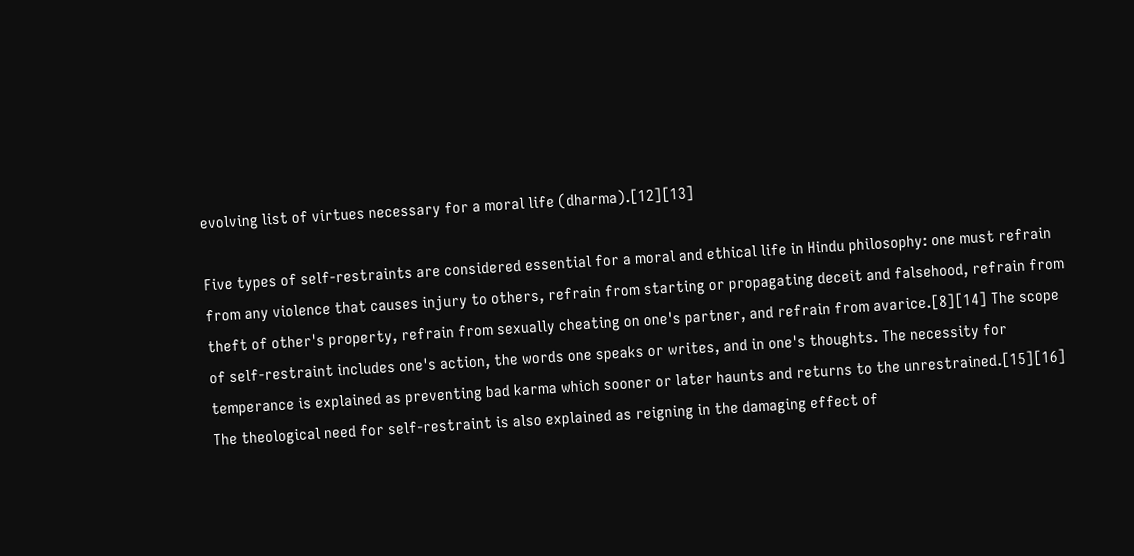evolving list of virtues necessary for a moral life (dharma).[12][13]

Five types of self-restraints are considered essential for a moral and ethical life in Hindu philosophy: one must refrain from any violence that causes injury to others, refrain from starting or propagating deceit and falsehood, refrain from theft of other's property, refrain from sexually cheating on one's partner, and refrain from avarice.[8][14] The scope of self-restraint includes one's action, the words one speaks or writes, and in one's thoughts. The necessity for temperance is explained as preventing bad karma which sooner or later haunts and returns to the unrestrained.[15][16] The theological need for self-restraint is also explained as reigning in the damaging effect of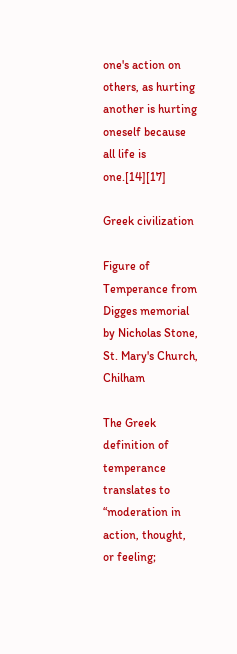one's action on others, as hurting another is hurting oneself because all life is one.[14][17]

Greek civilization

Figure of Temperance from Digges memorial by Nicholas Stone, St. Mary's Church, Chilham

The Greek definition of temperance translates to “moderation in action, thought, or feeling;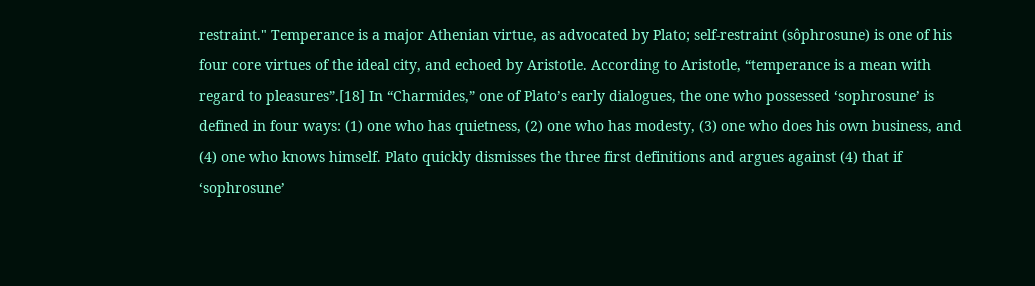restraint." Temperance is a major Athenian virtue, as advocated by Plato; self-restraint (sôphrosune) is one of his four core virtues of the ideal city, and echoed by Aristotle. According to Aristotle, “temperance is a mean with regard to pleasures”.[18] In “Charmides,” one of Plato’s early dialogues, the one who possessed ‘sophrosune’ is defined in four ways: (1) one who has quietness, (2) one who has modesty, (3) one who does his own business, and (4) one who knows himself. Plato quickly dismisses the three first definitions and argues against (4) that if ‘sophrosune’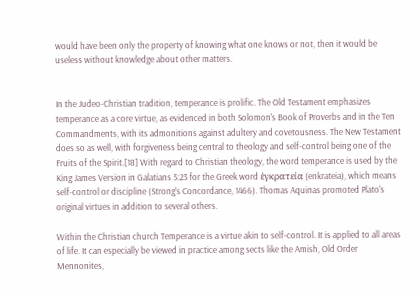would have been only the property of knowing what one knows or not, then it would be useless without knowledge about other matters.


In the Judeo-Christian tradition, temperance is prolific. The Old Testament emphasizes temperance as a core virtue, as evidenced in both Solomon's Book of Proverbs and in the Ten Commandments, with its admonitions against adultery and covetousness. The New Testament does so as well, with forgiveness being central to theology and self-control being one of the Fruits of the Spirit.[18] With regard to Christian theology, the word temperance is used by the King James Version in Galatians 5:23 for the Greek word ἐγκρατεία (enkrateia), which means self-control or discipline (Strong's Concordance, 1466). Thomas Aquinas promoted Plato's original virtues in addition to several others.

Within the Christian church Temperance is a virtue akin to self-control. It is applied to all areas of life. It can especially be viewed in practice among sects like the Amish, Old Order Mennonites,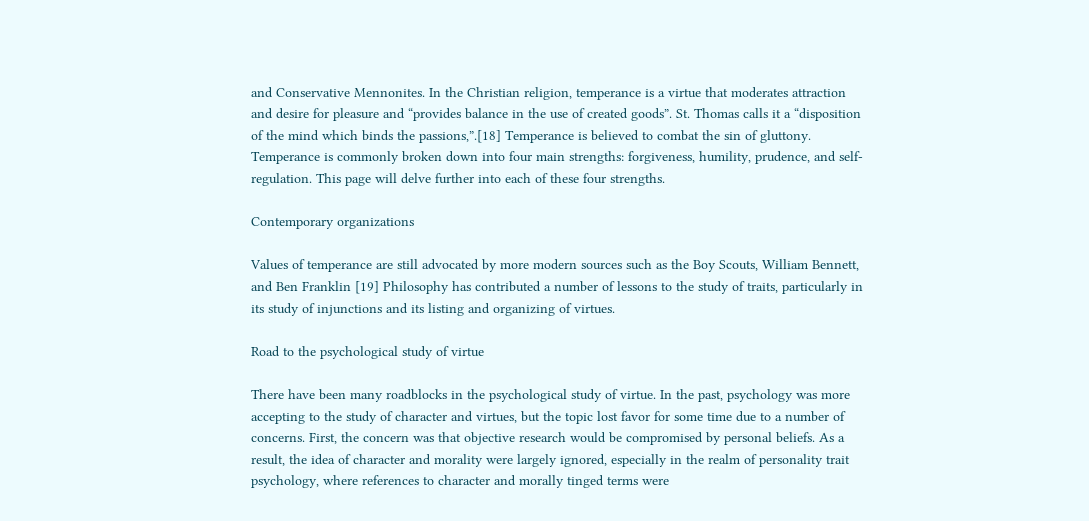and Conservative Mennonites. In the Christian religion, temperance is a virtue that moderates attraction and desire for pleasure and “provides balance in the use of created goods”. St. Thomas calls it a “disposition of the mind which binds the passions,”.[18] Temperance is believed to combat the sin of gluttony. Temperance is commonly broken down into four main strengths: forgiveness, humility, prudence, and self-regulation. This page will delve further into each of these four strengths.

Contemporary organizations

Values of temperance are still advocated by more modern sources such as the Boy Scouts, William Bennett, and Ben Franklin [19] Philosophy has contributed a number of lessons to the study of traits, particularly in its study of injunctions and its listing and organizing of virtues.

Road to the psychological study of virtue

There have been many roadblocks in the psychological study of virtue. In the past, psychology was more accepting to the study of character and virtues, but the topic lost favor for some time due to a number of concerns. First, the concern was that objective research would be compromised by personal beliefs. As a result, the idea of character and morality were largely ignored, especially in the realm of personality trait psychology, where references to character and morally tinged terms were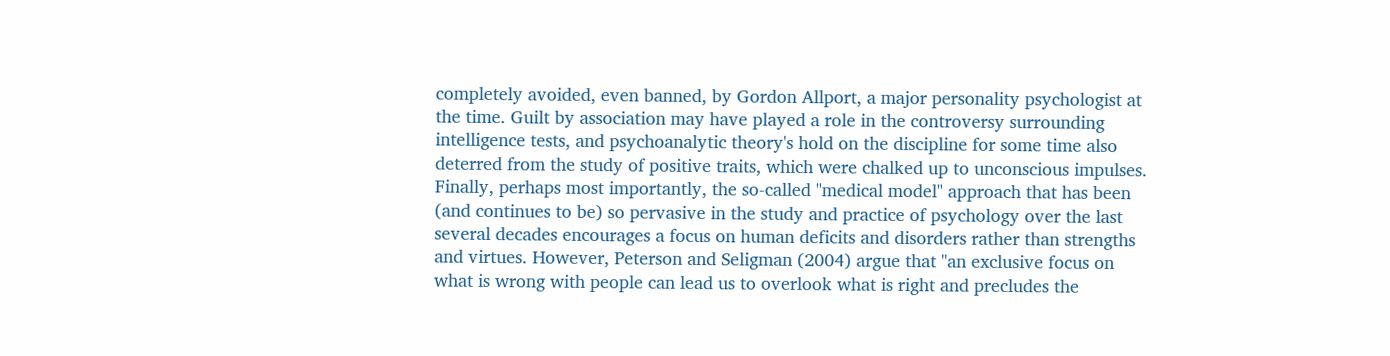completely avoided, even banned, by Gordon Allport, a major personality psychologist at the time. Guilt by association may have played a role in the controversy surrounding intelligence tests, and psychoanalytic theory's hold on the discipline for some time also deterred from the study of positive traits, which were chalked up to unconscious impulses. Finally, perhaps most importantly, the so-called "medical model" approach that has been (and continues to be) so pervasive in the study and practice of psychology over the last several decades encourages a focus on human deficits and disorders rather than strengths and virtues. However, Peterson and Seligman (2004) argue that "an exclusive focus on what is wrong with people can lead us to overlook what is right and precludes the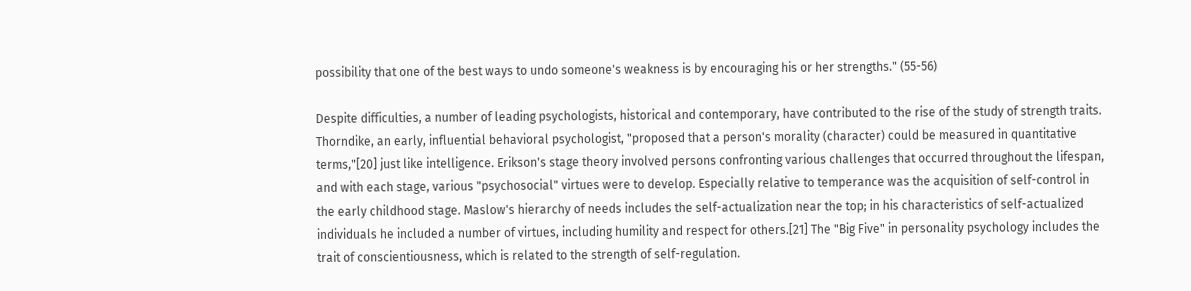possibility that one of the best ways to undo someone's weakness is by encouraging his or her strengths." (55-56)

Despite difficulties, a number of leading psychologists, historical and contemporary, have contributed to the rise of the study of strength traits. Thorndike, an early, influential behavioral psychologist, "proposed that a person's morality (character) could be measured in quantitative terms,"[20] just like intelligence. Erikson's stage theory involved persons confronting various challenges that occurred throughout the lifespan, and with each stage, various "psychosocial" virtues were to develop. Especially relative to temperance was the acquisition of self-control in the early childhood stage. Maslow's hierarchy of needs includes the self-actualization near the top; in his characteristics of self-actualized individuals he included a number of virtues, including humility and respect for others.[21] The "Big Five" in personality psychology includes the trait of conscientiousness, which is related to the strength of self-regulation.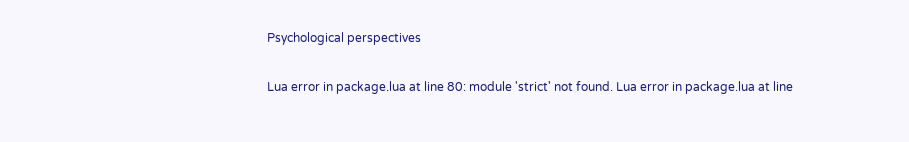Psychological perspectives

Lua error in package.lua at line 80: module 'strict' not found. Lua error in package.lua at line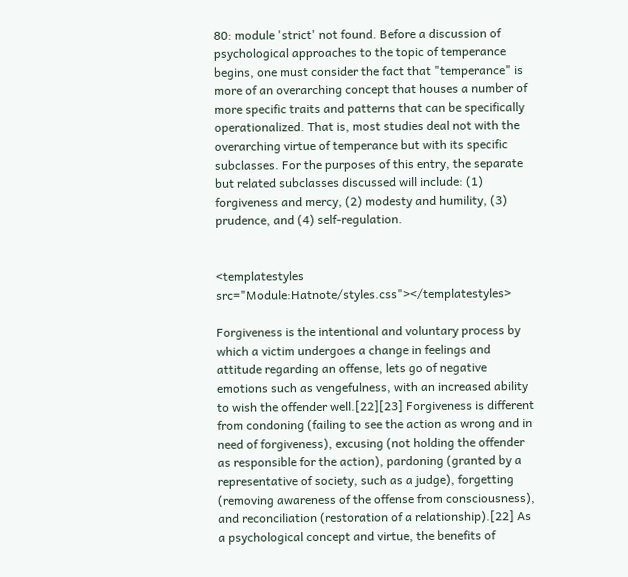80: module 'strict' not found. Before a discussion of psychological approaches to the topic of temperance begins, one must consider the fact that "temperance" is more of an overarching concept that houses a number of more specific traits and patterns that can be specifically operationalized. That is, most studies deal not with the overarching virtue of temperance but with its specific subclasses. For the purposes of this entry, the separate but related subclasses discussed will include: (1) forgiveness and mercy, (2) modesty and humility, (3) prudence, and (4) self-regulation.


<templatestyles src="Module:Hatnote/styles.css"></templatestyles>

Forgiveness is the intentional and voluntary process by which a victim undergoes a change in feelings and attitude regarding an offense, lets go of negative emotions such as vengefulness, with an increased ability to wish the offender well.[22][23] Forgiveness is different from condoning (failing to see the action as wrong and in need of forgiveness), excusing (not holding the offender as responsible for the action), pardoning (granted by a representative of society, such as a judge), forgetting (removing awareness of the offense from consciousness), and reconciliation (restoration of a relationship).[22] As a psychological concept and virtue, the benefits of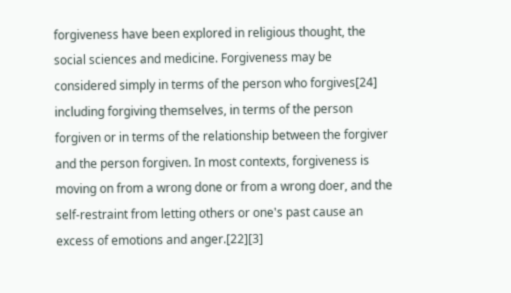forgiveness have been explored in religious thought, the social sciences and medicine. Forgiveness may be considered simply in terms of the person who forgives[24] including forgiving themselves, in terms of the person forgiven or in terms of the relationship between the forgiver and the person forgiven. In most contexts, forgiveness is moving on from a wrong done or from a wrong doer, and the self-restraint from letting others or one's past cause an excess of emotions and anger.[22][3]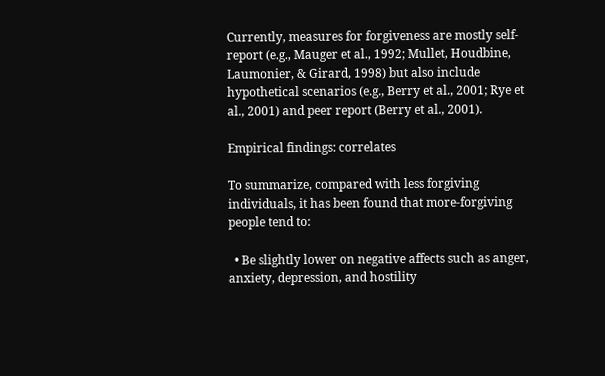Currently, measures for forgiveness are mostly self-report (e.g., Mauger et al., 1992; Mullet, Houdbine, Laumonier, & Girard, 1998) but also include hypothetical scenarios (e.g., Berry et al., 2001; Rye et al., 2001) and peer report (Berry et al., 2001).

Empirical findings: correlates

To summarize, compared with less forgiving individuals, it has been found that more-forgiving people tend to:

  • Be slightly lower on negative affects such as anger, anxiety, depression, and hostility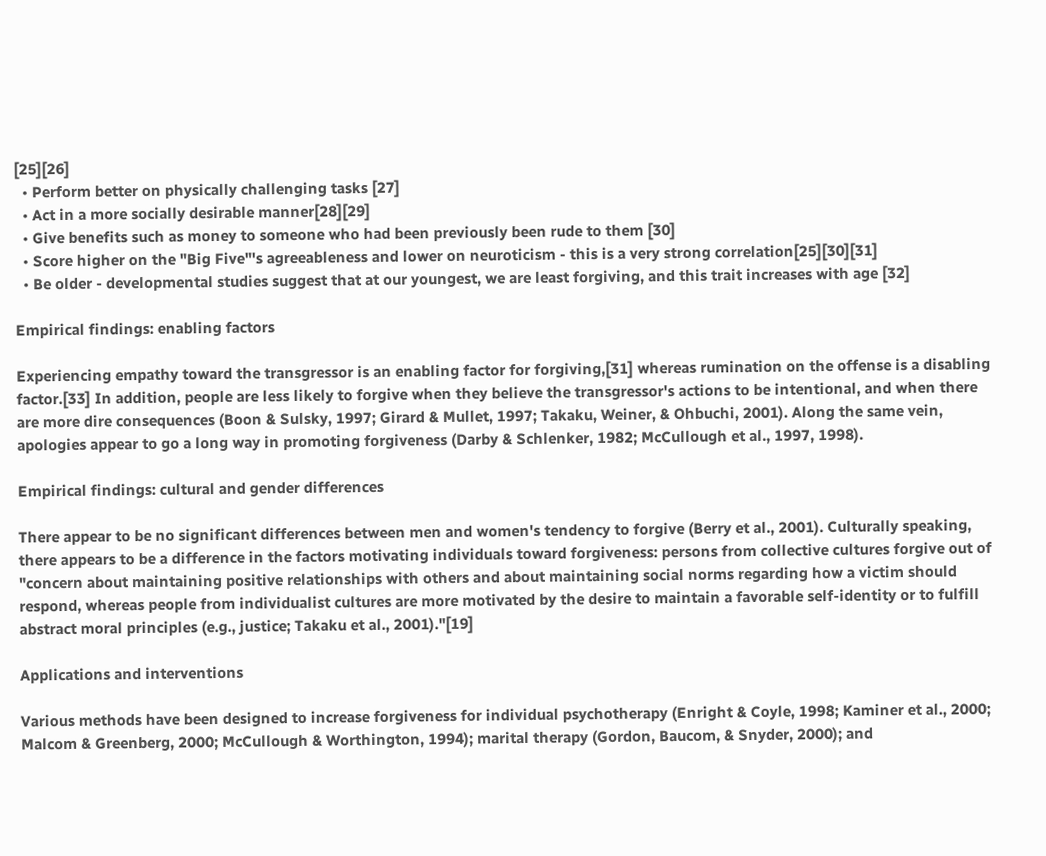[25][26]
  • Perform better on physically challenging tasks [27]
  • Act in a more socially desirable manner[28][29]
  • Give benefits such as money to someone who had been previously been rude to them [30]
  • Score higher on the "Big Five"'s agreeableness and lower on neuroticism - this is a very strong correlation[25][30][31]
  • Be older - developmental studies suggest that at our youngest, we are least forgiving, and this trait increases with age [32]

Empirical findings: enabling factors

Experiencing empathy toward the transgressor is an enabling factor for forgiving,[31] whereas rumination on the offense is a disabling factor.[33] In addition, people are less likely to forgive when they believe the transgressor's actions to be intentional, and when there are more dire consequences (Boon & Sulsky, 1997; Girard & Mullet, 1997; Takaku, Weiner, & Ohbuchi, 2001). Along the same vein, apologies appear to go a long way in promoting forgiveness (Darby & Schlenker, 1982; McCullough et al., 1997, 1998).

Empirical findings: cultural and gender differences

There appear to be no significant differences between men and women's tendency to forgive (Berry et al., 2001). Culturally speaking, there appears to be a difference in the factors motivating individuals toward forgiveness: persons from collective cultures forgive out of "concern about maintaining positive relationships with others and about maintaining social norms regarding how a victim should respond, whereas people from individualist cultures are more motivated by the desire to maintain a favorable self-identity or to fulfill abstract moral principles (e.g., justice; Takaku et al., 2001)."[19]

Applications and interventions

Various methods have been designed to increase forgiveness for individual psychotherapy (Enright & Coyle, 1998; Kaminer et al., 2000; Malcom & Greenberg, 2000; McCullough & Worthington, 1994); marital therapy (Gordon, Baucom, & Snyder, 2000); and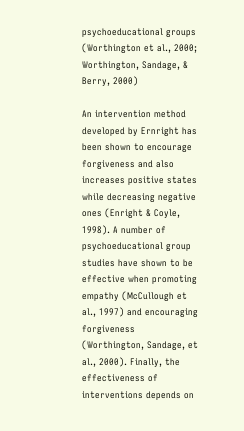psychoeducational groups (Worthington et al., 2000; Worthington, Sandage, & Berry, 2000)

An intervention method developed by Ernright has been shown to encourage forgiveness and also increases positive states while decreasing negative ones (Enright & Coyle, 1998). A number of psychoeducational group studies have shown to be effective when promoting empathy (McCullough et al., 1997) and encouraging forgiveness (Worthington, Sandage, et al., 2000). Finally, the effectiveness of interventions depends on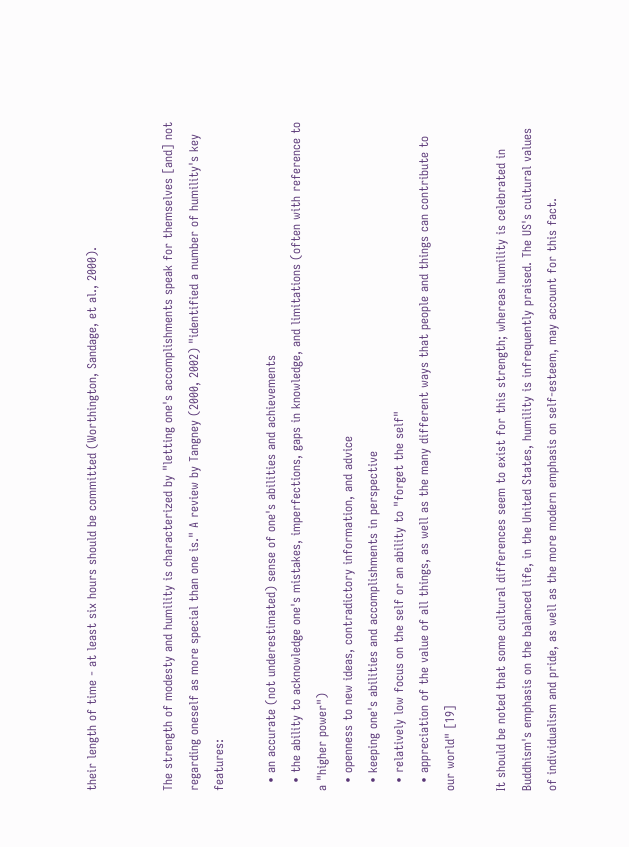their length of time - at least six hours should be committed (Worthington, Sandage, et al., 2000).


The strength of modesty and humility is characterized by "letting one's accomplishments speak for themselves [and] not regarding oneself as more special than one is." A review by Tangney (2000, 2002) "identified a number of humility's key features:

  • an accurate (not underestimated) sense of one's abilities and achievements
  • the ability to acknowledge one's mistakes, imperfections, gaps in knowledge, and limitations (often with reference to a "higher power")
  • openness to new ideas, contradictory information, and advice
  • keeping one's abilities and accomplishments in perspective
  • relatively low focus on the self or an ability to "forget the self"
  • appreciation of the value of all things, as well as the many different ways that people and things can contribute to our world" [19]

It should be noted that some cultural differences seem to exist for this strength; whereas humility is celebrated in Buddhism's emphasis on the balanced life, in the United States, humility is infrequently praised. The US's cultural values of individualism and pride, as well as the more modern emphasis on self-esteem, may account for this fact.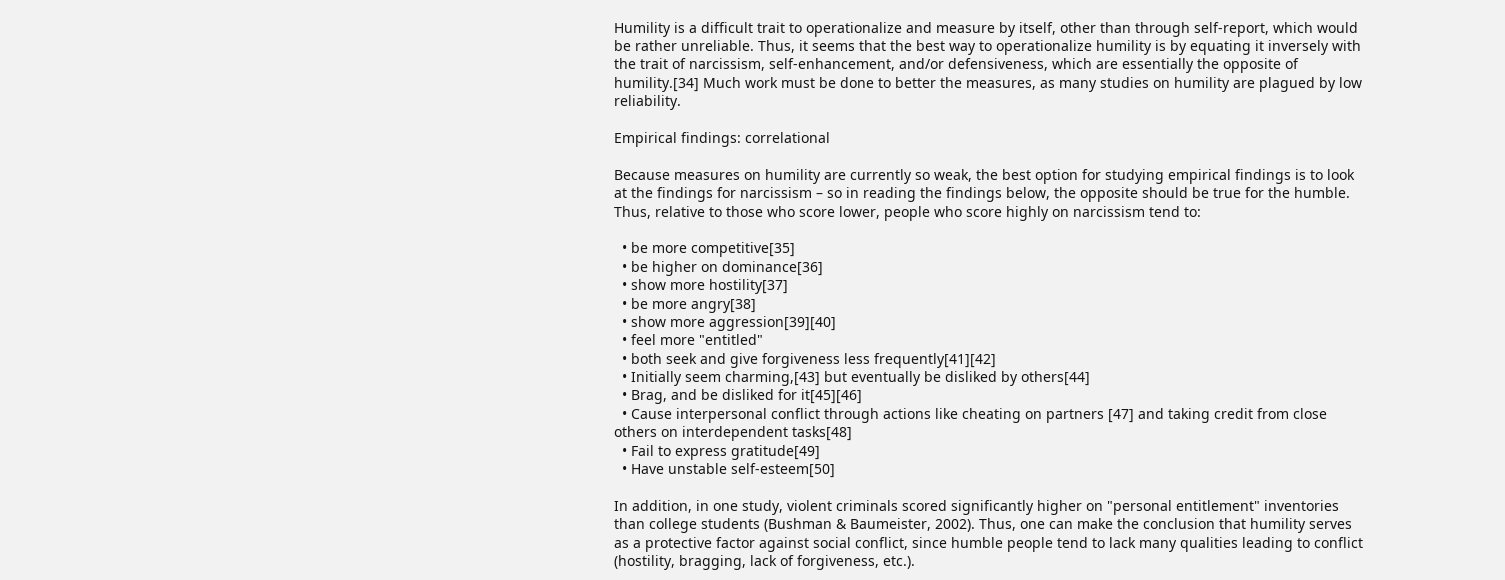Humility is a difficult trait to operationalize and measure by itself, other than through self-report, which would be rather unreliable. Thus, it seems that the best way to operationalize humility is by equating it inversely with the trait of narcissism, self-enhancement, and/or defensiveness, which are essentially the opposite of humility.[34] Much work must be done to better the measures, as many studies on humility are plagued by low reliability.

Empirical findings: correlational

Because measures on humility are currently so weak, the best option for studying empirical findings is to look at the findings for narcissism – so in reading the findings below, the opposite should be true for the humble. Thus, relative to those who score lower, people who score highly on narcissism tend to:

  • be more competitive[35]
  • be higher on dominance[36]
  • show more hostility[37]
  • be more angry[38]
  • show more aggression[39][40]
  • feel more "entitled"
  • both seek and give forgiveness less frequently[41][42]
  • Initially seem charming,[43] but eventually be disliked by others[44]
  • Brag, and be disliked for it[45][46]
  • Cause interpersonal conflict through actions like cheating on partners [47] and taking credit from close others on interdependent tasks[48]
  • Fail to express gratitude[49]
  • Have unstable self-esteem[50]

In addition, in one study, violent criminals scored significantly higher on "personal entitlement" inventories than college students (Bushman & Baumeister, 2002). Thus, one can make the conclusion that humility serves as a protective factor against social conflict, since humble people tend to lack many qualities leading to conflict (hostility, bragging, lack of forgiveness, etc.).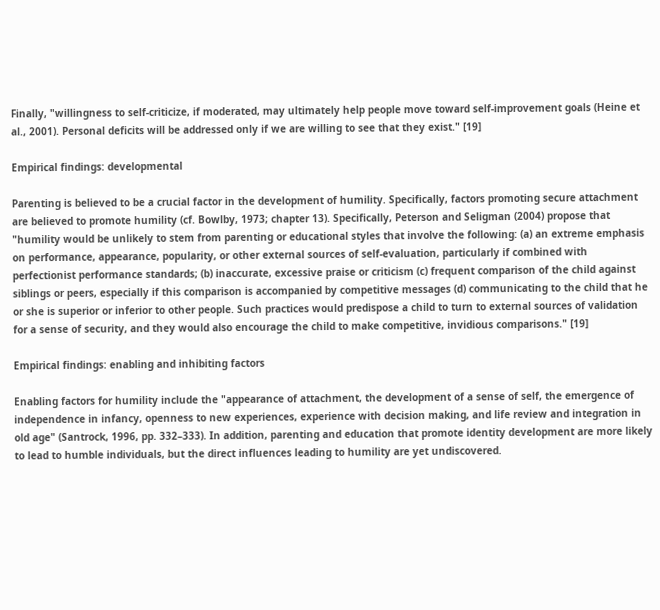Finally, "willingness to self-criticize, if moderated, may ultimately help people move toward self-improvement goals (Heine et al., 2001). Personal deficits will be addressed only if we are willing to see that they exist." [19]

Empirical findings: developmental

Parenting is believed to be a crucial factor in the development of humility. Specifically, factors promoting secure attachment are believed to promote humility (cf. Bowlby, 1973; chapter 13). Specifically, Peterson and Seligman (2004) propose that "humility would be unlikely to stem from parenting or educational styles that involve the following: (a) an extreme emphasis on performance, appearance, popularity, or other external sources of self-evaluation, particularly if combined with perfectionist performance standards; (b) inaccurate, excessive praise or criticism (c) frequent comparison of the child against siblings or peers, especially if this comparison is accompanied by competitive messages (d) communicating to the child that he or she is superior or inferior to other people. Such practices would predispose a child to turn to external sources of validation for a sense of security, and they would also encourage the child to make competitive, invidious comparisons." [19]

Empirical findings: enabling and inhibiting factors

Enabling factors for humility include the "appearance of attachment, the development of a sense of self, the emergence of independence in infancy, openness to new experiences, experience with decision making, and life review and integration in old age" (Santrock, 1996, pp. 332–333). In addition, parenting and education that promote identity development are more likely to lead to humble individuals, but the direct influences leading to humility are yet undiscovered.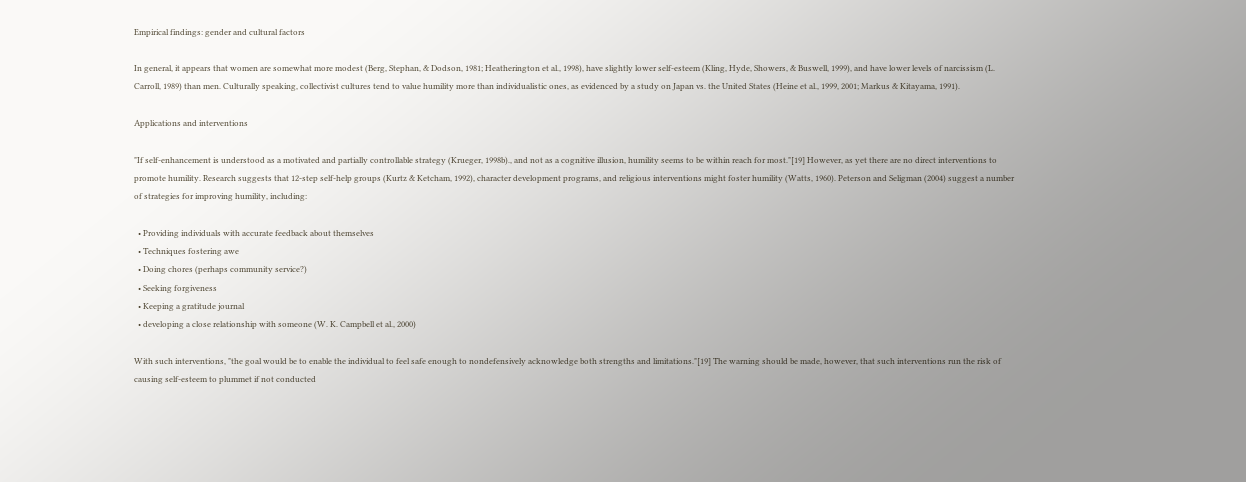Empirical findings: gender and cultural factors

In general, it appears that women are somewhat more modest (Berg, Stephan, & Dodson, 1981; Heatherington et al., 1998), have slightly lower self-esteem (Kling, Hyde, Showers, & Buswell, 1999), and have lower levels of narcissism (L. Carroll, 1989) than men. Culturally speaking, collectivist cultures tend to value humility more than individualistic ones, as evidenced by a study on Japan vs. the United States (Heine et al., 1999, 2001; Markus & Kitayama, 1991).

Applications and interventions

"If self-enhancement is understood as a motivated and partially controllable strategy (Krueger, 1998b)., and not as a cognitive illusion, humility seems to be within reach for most."[19] However, as yet there are no direct interventions to promote humility. Research suggests that 12-step self-help groups (Kurtz & Ketcham, 1992), character development programs, and religious interventions might foster humility (Watts, 1960). Peterson and Seligman (2004) suggest a number of strategies for improving humility, including:

  • Providing individuals with accurate feedback about themselves
  • Techniques fostering awe
  • Doing chores (perhaps community service?)
  • Seeking forgiveness
  • Keeping a gratitude journal
  • developing a close relationship with someone (W. K. Campbell et al., 2000)

With such interventions, "the goal would be to enable the individual to feel safe enough to nondefensively acknowledge both strengths and limitations."[19] The warning should be made, however, that such interventions run the risk of causing self-esteem to plummet if not conducted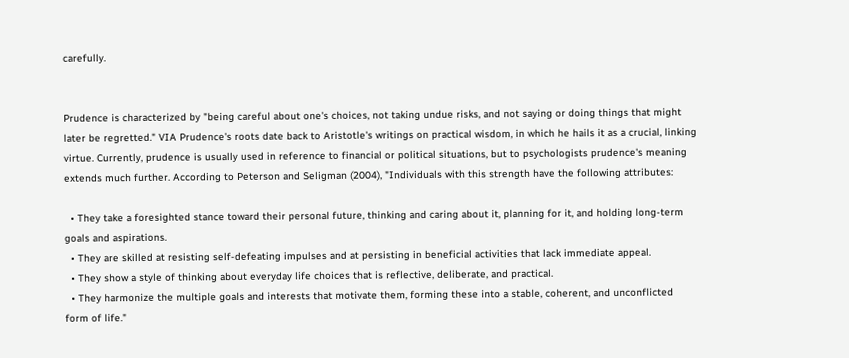carefully.


Prudence is characterized by "being careful about one's choices, not taking undue risks, and not saying or doing things that might later be regretted." VIA Prudence's roots date back to Aristotle's writings on practical wisdom, in which he hails it as a crucial, linking virtue. Currently, prudence is usually used in reference to financial or political situations, but to psychologists prudence's meaning extends much further. According to Peterson and Seligman (2004), "Individuals with this strength have the following attributes:

  • They take a foresighted stance toward their personal future, thinking and caring about it, planning for it, and holding long-term goals and aspirations.
  • They are skilled at resisting self-defeating impulses and at persisting in beneficial activities that lack immediate appeal.
  • They show a style of thinking about everyday life choices that is reflective, deliberate, and practical.
  • They harmonize the multiple goals and interests that motivate them, forming these into a stable, coherent, and unconflicted form of life."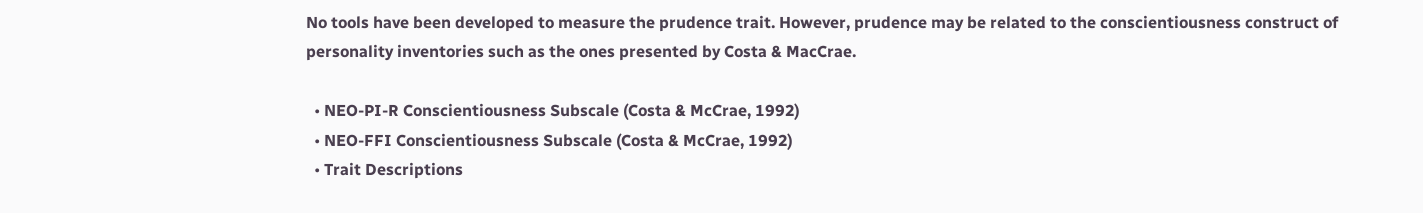No tools have been developed to measure the prudence trait. However, prudence may be related to the conscientiousness construct of personality inventories such as the ones presented by Costa & MacCrae.

  • NEO-PI-R Conscientiousness Subscale (Costa & McCrae, 1992)
  • NEO-FFI Conscientiousness Subscale (Costa & McCrae, 1992)
  • Trait Descriptions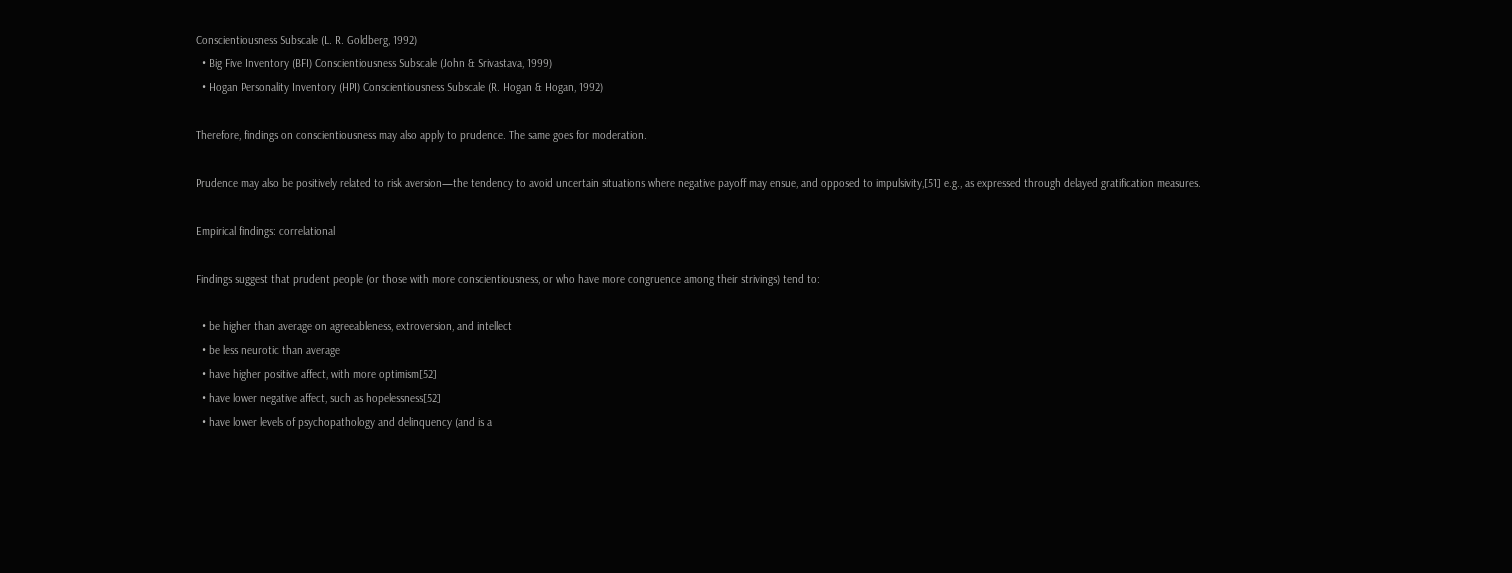Conscientiousness Subscale (L. R. Goldberg, 1992)
  • Big Five Inventory (BFI) Conscientiousness Subscale (John & Srivastava, 1999)
  • Hogan Personality Inventory (HPI) Conscientiousness Subscale (R. Hogan & Hogan, 1992)

Therefore, findings on conscientiousness may also apply to prudence. The same goes for moderation.

Prudence may also be positively related to risk aversion—the tendency to avoid uncertain situations where negative payoff may ensue, and opposed to impulsivity,[51] e.g., as expressed through delayed gratification measures.

Empirical findings: correlational

Findings suggest that prudent people (or those with more conscientiousness, or who have more congruence among their strivings) tend to:

  • be higher than average on agreeableness, extroversion, and intellect
  • be less neurotic than average
  • have higher positive affect, with more optimism[52]
  • have lower negative affect, such as hopelessness[52]
  • have lower levels of psychopathology and delinquency (and is a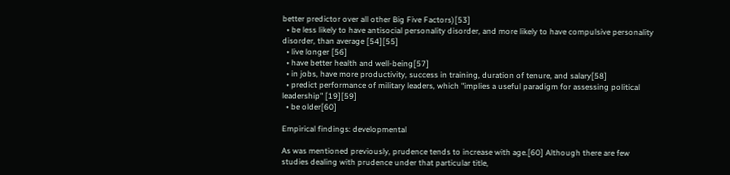better predictor over all other Big Five Factors)[53]
  • be less likely to have antisocial personality disorder, and more likely to have compulsive personality disorder, than average [54][55]
  • live longer [56]
  • have better health and well-being[57]
  • in jobs, have more productivity, success in training, duration of tenure, and salary[58]
  • predict performance of military leaders, which "implies a useful paradigm for assessing political leadership" [19][59]
  • be older[60]

Empirical findings: developmental

As was mentioned previously, prudence tends to increase with age.[60] Although there are few studies dealing with prudence under that particular title,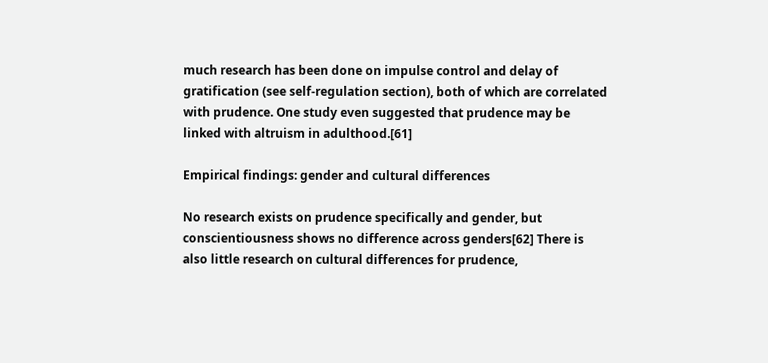much research has been done on impulse control and delay of gratification (see self-regulation section), both of which are correlated with prudence. One study even suggested that prudence may be linked with altruism in adulthood.[61]

Empirical findings: gender and cultural differences

No research exists on prudence specifically and gender, but conscientiousness shows no difference across genders[62] There is also little research on cultural differences for prudence,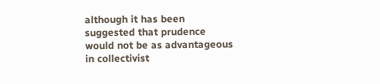although it has been suggested that prudence would not be as advantageous in collectivist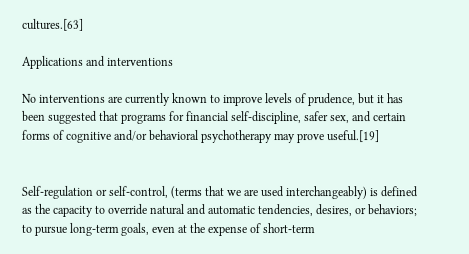cultures.[63]

Applications and interventions

No interventions are currently known to improve levels of prudence, but it has been suggested that programs for financial self-discipline, safer sex, and certain forms of cognitive and/or behavioral psychotherapy may prove useful.[19]


Self-regulation or self-control, (terms that we are used interchangeably) is defined as the capacity to override natural and automatic tendencies, desires, or behaviors; to pursue long-term goals, even at the expense of short-term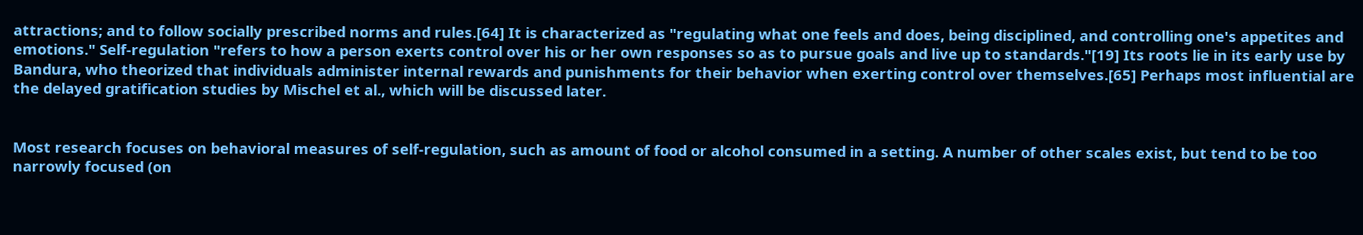attractions; and to follow socially prescribed norms and rules.[64] It is characterized as "regulating what one feels and does, being disciplined, and controlling one's appetites and emotions." Self-regulation "refers to how a person exerts control over his or her own responses so as to pursue goals and live up to standards."[19] Its roots lie in its early use by Bandura, who theorized that individuals administer internal rewards and punishments for their behavior when exerting control over themselves.[65] Perhaps most influential are the delayed gratification studies by Mischel et al., which will be discussed later.


Most research focuses on behavioral measures of self-regulation, such as amount of food or alcohol consumed in a setting. A number of other scales exist, but tend to be too narrowly focused (on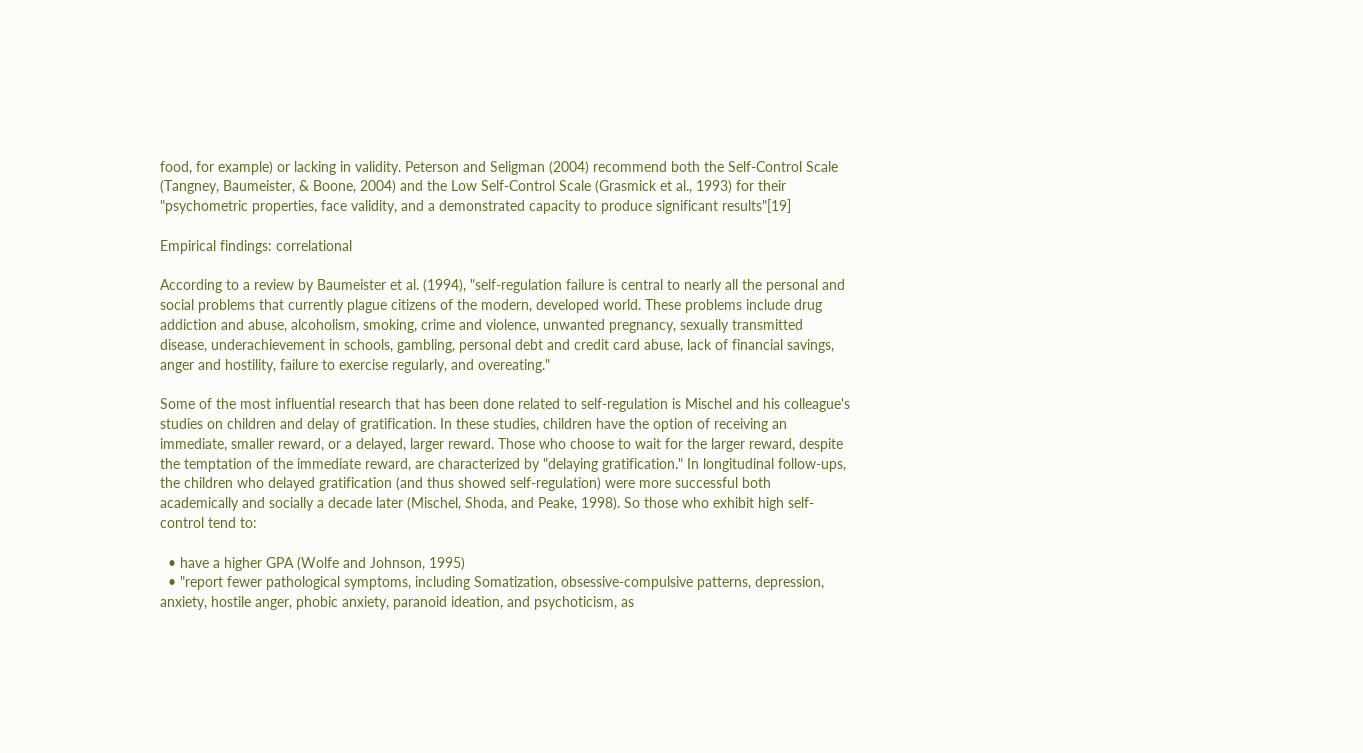food, for example) or lacking in validity. Peterson and Seligman (2004) recommend both the Self-Control Scale (Tangney, Baumeister, & Boone, 2004) and the Low Self-Control Scale (Grasmick et al., 1993) for their "psychometric properties, face validity, and a demonstrated capacity to produce significant results"[19]

Empirical findings: correlational

According to a review by Baumeister et al. (1994), "self-regulation failure is central to nearly all the personal and social problems that currently plague citizens of the modern, developed world. These problems include drug addiction and abuse, alcoholism, smoking, crime and violence, unwanted pregnancy, sexually transmitted disease, underachievement in schools, gambling, personal debt and credit card abuse, lack of financial savings, anger and hostility, failure to exercise regularly, and overeating."

Some of the most influential research that has been done related to self-regulation is Mischel and his colleague's studies on children and delay of gratification. In these studies, children have the option of receiving an immediate, smaller reward, or a delayed, larger reward. Those who choose to wait for the larger reward, despite the temptation of the immediate reward, are characterized by "delaying gratification." In longitudinal follow-ups, the children who delayed gratification (and thus showed self-regulation) were more successful both academically and socially a decade later (Mischel, Shoda, and Peake, 1998). So those who exhibit high self-control tend to:

  • have a higher GPA (Wolfe and Johnson, 1995)
  • "report fewer pathological symptoms, including Somatization, obsessive-compulsive patterns, depression, anxiety, hostile anger, phobic anxiety, paranoid ideation, and psychoticism, as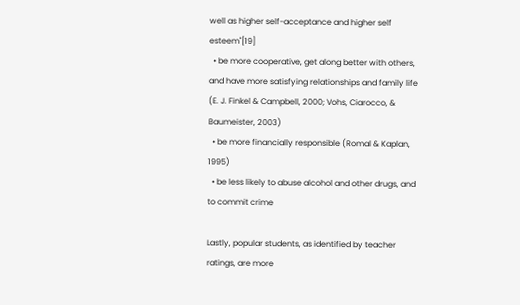well as higher self-acceptance and higher self esteem"[19]
  • be more cooperative, get along better with others, and have more satisfying relationships and family life (E. J. Finkel & Campbell, 2000; Vohs, Ciarocco, & Baumeister, 2003)
  • be more financially responsible (Romal & Kaplan, 1995)
  • be less likely to abuse alcohol and other drugs, and to commit crime

Lastly, popular students, as identified by teacher ratings, are more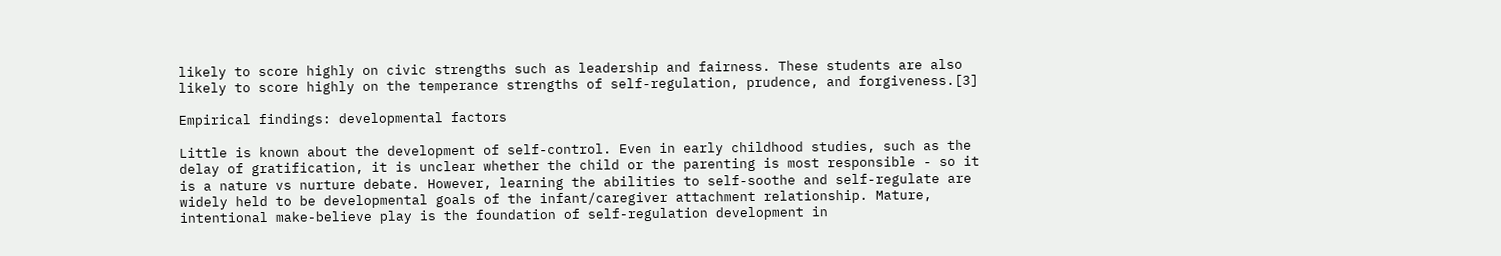likely to score highly on civic strengths such as leadership and fairness. These students are also likely to score highly on the temperance strengths of self-regulation, prudence, and forgiveness.[3]

Empirical findings: developmental factors

Little is known about the development of self-control. Even in early childhood studies, such as the delay of gratification, it is unclear whether the child or the parenting is most responsible - so it is a nature vs nurture debate. However, learning the abilities to self-soothe and self-regulate are widely held to be developmental goals of the infant/caregiver attachment relationship. Mature, intentional make-believe play is the foundation of self-regulation development in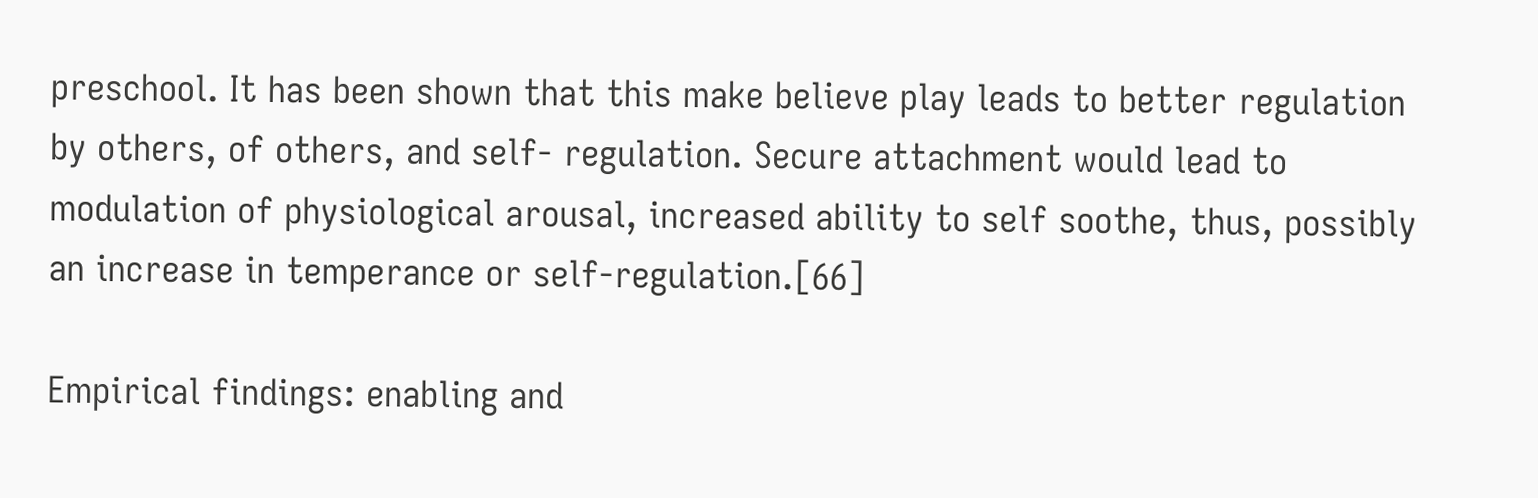preschool. It has been shown that this make believe play leads to better regulation by others, of others, and self- regulation. Secure attachment would lead to modulation of physiological arousal, increased ability to self soothe, thus, possibly an increase in temperance or self-regulation.[66]

Empirical findings: enabling and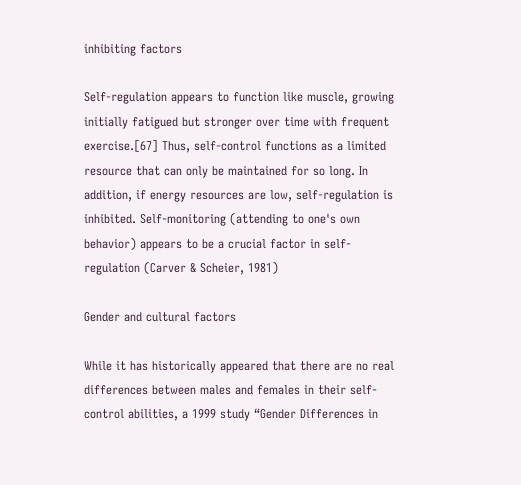inhibiting factors

Self-regulation appears to function like muscle, growing initially fatigued but stronger over time with frequent exercise.[67] Thus, self-control functions as a limited resource that can only be maintained for so long. In addition, if energy resources are low, self-regulation is inhibited. Self-monitoring (attending to one's own behavior) appears to be a crucial factor in self-regulation (Carver & Scheier, 1981)

Gender and cultural factors

While it has historically appeared that there are no real differences between males and females in their self-control abilities, a 1999 study “Gender Differences in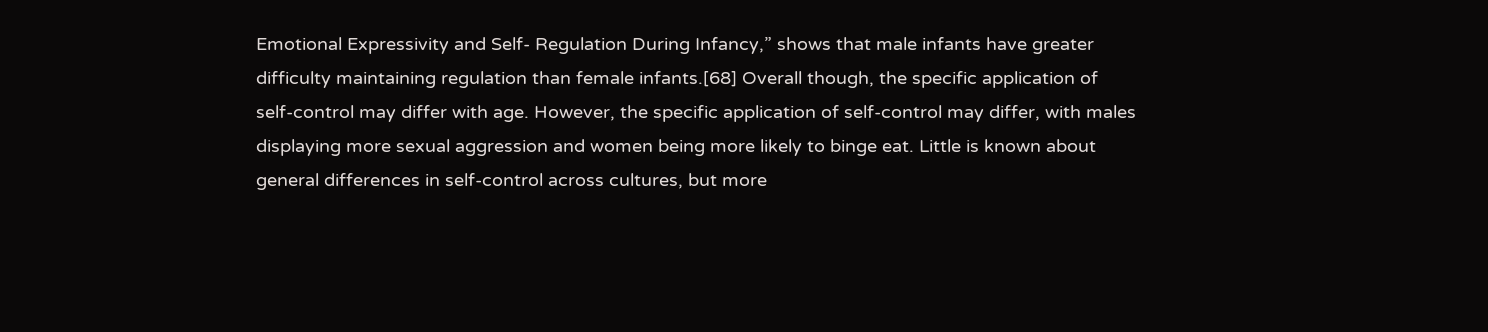Emotional Expressivity and Self- Regulation During Infancy,” shows that male infants have greater difficulty maintaining regulation than female infants.[68] Overall though, the specific application of self-control may differ with age. However, the specific application of self-control may differ, with males displaying more sexual aggression and women being more likely to binge eat. Little is known about general differences in self-control across cultures, but more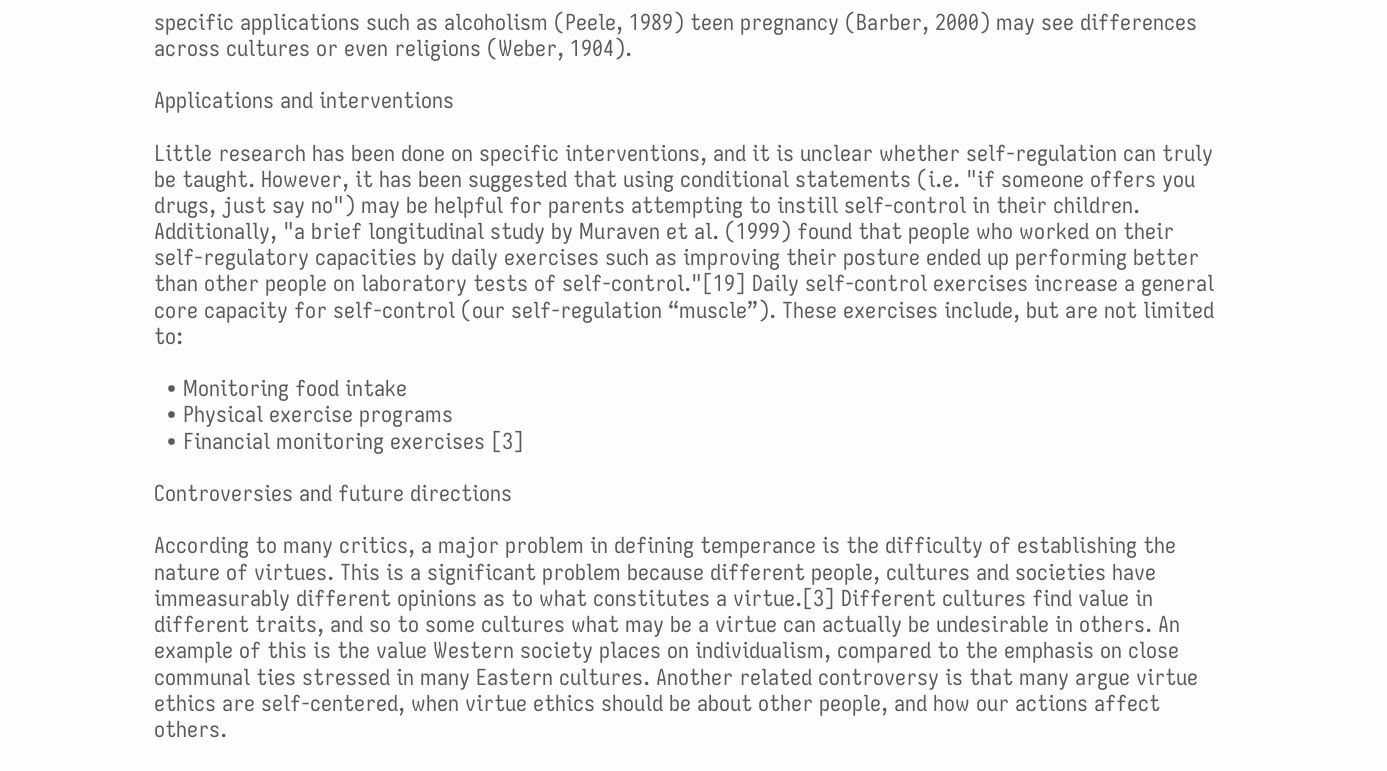specific applications such as alcoholism (Peele, 1989) teen pregnancy (Barber, 2000) may see differences across cultures or even religions (Weber, 1904).

Applications and interventions

Little research has been done on specific interventions, and it is unclear whether self-regulation can truly be taught. However, it has been suggested that using conditional statements (i.e. "if someone offers you drugs, just say no") may be helpful for parents attempting to instill self-control in their children. Additionally, "a brief longitudinal study by Muraven et al. (1999) found that people who worked on their self-regulatory capacities by daily exercises such as improving their posture ended up performing better than other people on laboratory tests of self-control."[19] Daily self-control exercises increase a general core capacity for self-control (our self-regulation “muscle”). These exercises include, but are not limited to:

  • Monitoring food intake
  • Physical exercise programs
  • Financial monitoring exercises [3]

Controversies and future directions

According to many critics, a major problem in defining temperance is the difficulty of establishing the nature of virtues. This is a significant problem because different people, cultures and societies have immeasurably different opinions as to what constitutes a virtue.[3] Different cultures find value in different traits, and so to some cultures what may be a virtue can actually be undesirable in others. An example of this is the value Western society places on individualism, compared to the emphasis on close communal ties stressed in many Eastern cultures. Another related controversy is that many argue virtue ethics are self-centered, when virtue ethics should be about other people, and how our actions affect others.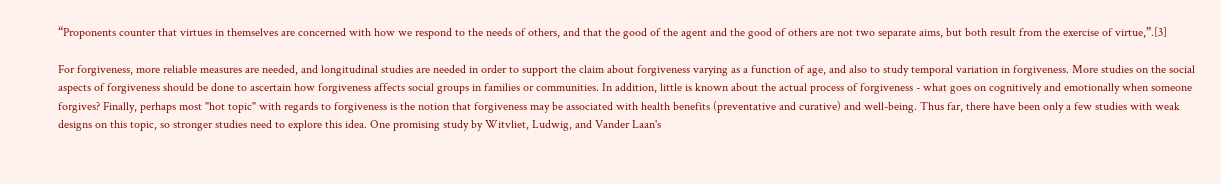“Proponents counter that virtues in themselves are concerned with how we respond to the needs of others, and that the good of the agent and the good of others are not two separate aims, but both result from the exercise of virtue,”.[3]

For forgiveness, more reliable measures are needed, and longitudinal studies are needed in order to support the claim about forgiveness varying as a function of age, and also to study temporal variation in forgiveness. More studies on the social aspects of forgiveness should be done to ascertain how forgiveness affects social groups in families or communities. In addition, little is known about the actual process of forgiveness - what goes on cognitively and emotionally when someone forgives? Finally, perhaps most "hot topic" with regards to forgiveness is the notion that forgiveness may be associated with health benefits (preventative and curative) and well-being. Thus far, there have been only a few studies with weak designs on this topic, so stronger studies need to explore this idea. One promising study by Witvliet, Ludwig, and Vander Laan's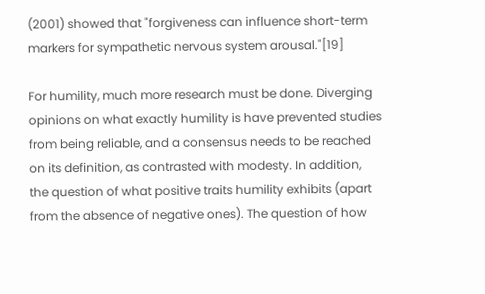(2001) showed that "forgiveness can influence short-term markers for sympathetic nervous system arousal."[19]

For humility, much more research must be done. Diverging opinions on what exactly humility is have prevented studies from being reliable, and a consensus needs to be reached on its definition, as contrasted with modesty. In addition, the question of what positive traits humility exhibits (apart from the absence of negative ones). The question of how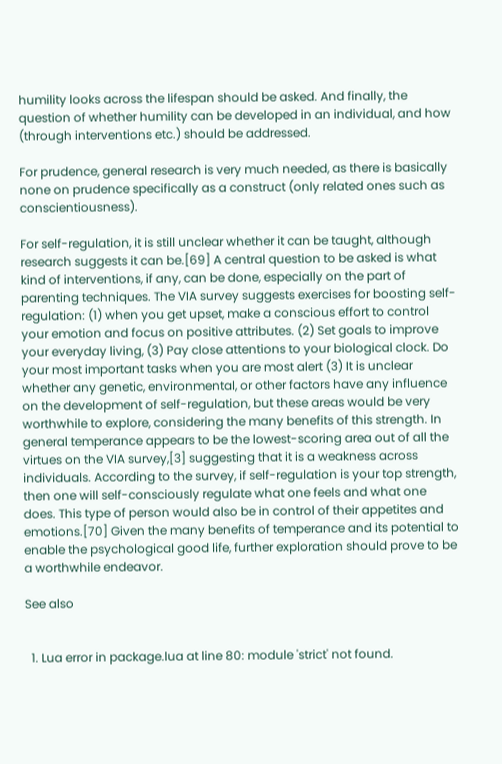humility looks across the lifespan should be asked. And finally, the question of whether humility can be developed in an individual, and how (through interventions etc.) should be addressed.

For prudence, general research is very much needed, as there is basically none on prudence specifically as a construct (only related ones such as conscientiousness).

For self-regulation, it is still unclear whether it can be taught, although research suggests it can be.[69] A central question to be asked is what kind of interventions, if any, can be done, especially on the part of parenting techniques. The VIA survey suggests exercises for boosting self-regulation: (1) when you get upset, make a conscious effort to control your emotion and focus on positive attributes. (2) Set goals to improve your everyday living, (3) Pay close attentions to your biological clock. Do your most important tasks when you are most alert (3) It is unclear whether any genetic, environmental, or other factors have any influence on the development of self-regulation, but these areas would be very worthwhile to explore, considering the many benefits of this strength. In general temperance appears to be the lowest-scoring area out of all the virtues on the VIA survey,[3] suggesting that it is a weakness across individuals. According to the survey, if self-regulation is your top strength, then one will self-consciously regulate what one feels and what one does. This type of person would also be in control of their appetites and emotions.[70] Given the many benefits of temperance and its potential to enable the psychological good life, further exploration should prove to be a worthwhile endeavor.

See also


  1. Lua error in package.lua at line 80: module 'strict' not found.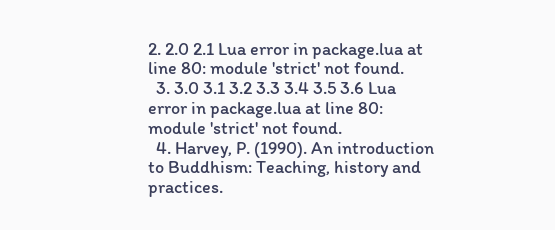2. 2.0 2.1 Lua error in package.lua at line 80: module 'strict' not found.
  3. 3.0 3.1 3.2 3.3 3.4 3.5 3.6 Lua error in package.lua at line 80: module 'strict' not found.
  4. Harvey, P. (1990). An introduction to Buddhism: Teaching, history and practices.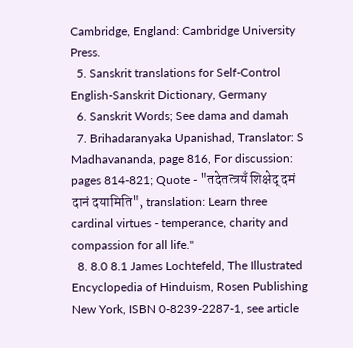Cambridge, England: Cambridge University Press.
  5. Sanskrit translations for Self-Control English-Sanskrit Dictionary, Germany
  6. Sanskrit Words; See dama and damah
  7. Brihadaranyaka Upanishad, Translator: S Madhavananda, page 816, For discussion: pages 814-821; Quote - "तदेतत्त्रयँ शिक्षेद् दमं दानं दयामिति", translation: Learn three cardinal virtues - temperance, charity and compassion for all life."
  8. 8.0 8.1 James Lochtefeld, The Illustrated Encyclopedia of Hinduism, Rosen Publishing New York, ISBN 0-8239-2287-1, see article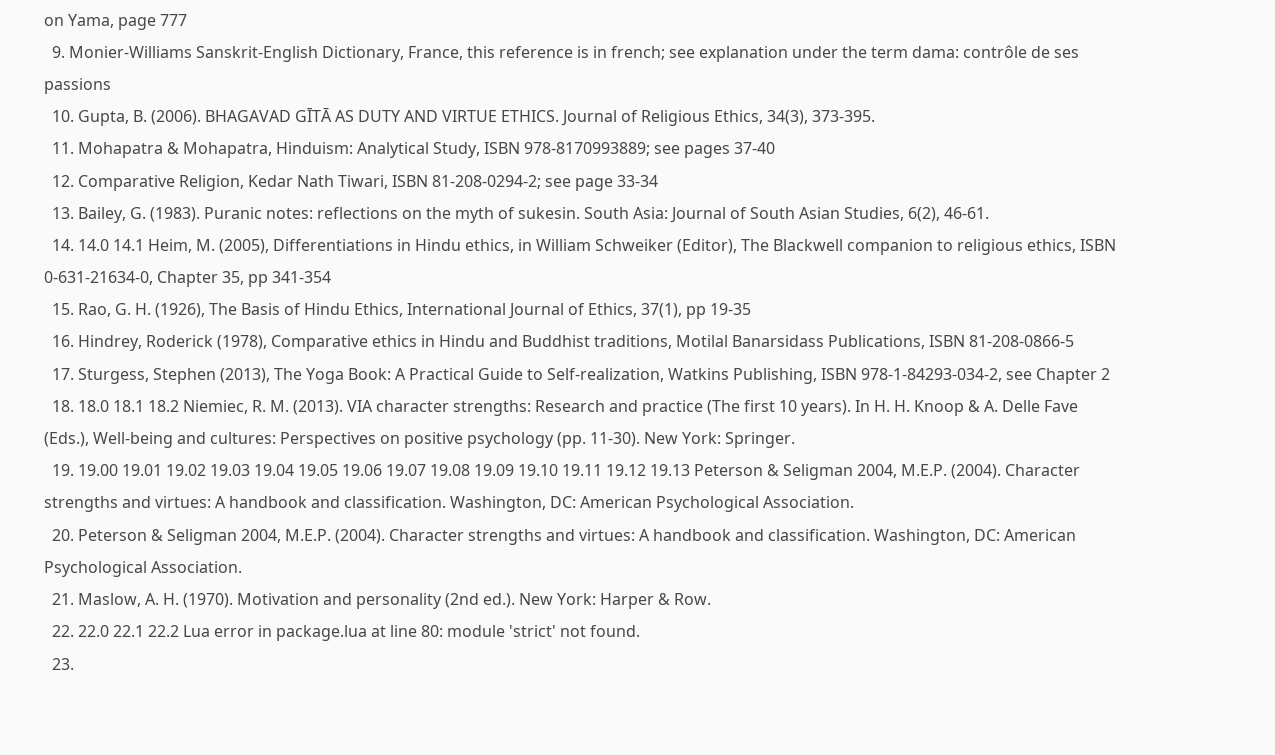on Yama, page 777
  9. Monier-Williams Sanskrit-English Dictionary, France, this reference is in french; see explanation under the term dama: contrôle de ses passions
  10. Gupta, B. (2006). BHAGAVAD GĪTĀ AS DUTY AND VIRTUE ETHICS. Journal of Religious Ethics, 34(3), 373-395.
  11. Mohapatra & Mohapatra, Hinduism: Analytical Study, ISBN 978-8170993889; see pages 37-40
  12. Comparative Religion, Kedar Nath Tiwari, ISBN 81-208-0294-2; see page 33-34
  13. Bailey, G. (1983). Puranic notes: reflections on the myth of sukesin. South Asia: Journal of South Asian Studies, 6(2), 46-61.
  14. 14.0 14.1 Heim, M. (2005), Differentiations in Hindu ethics, in William Schweiker (Editor), The Blackwell companion to religious ethics, ISBN 0-631-21634-0, Chapter 35, pp 341-354
  15. Rao, G. H. (1926), The Basis of Hindu Ethics, International Journal of Ethics, 37(1), pp 19-35
  16. Hindrey, Roderick (1978), Comparative ethics in Hindu and Buddhist traditions, Motilal Banarsidass Publications, ISBN 81-208-0866-5
  17. Sturgess, Stephen (2013), The Yoga Book: A Practical Guide to Self-realization, Watkins Publishing, ISBN 978-1-84293-034-2, see Chapter 2
  18. 18.0 18.1 18.2 Niemiec, R. M. (2013). VIA character strengths: Research and practice (The first 10 years). In H. H. Knoop & A. Delle Fave (Eds.), Well-being and cultures: Perspectives on positive psychology (pp. 11-30). New York: Springer.
  19. 19.00 19.01 19.02 19.03 19.04 19.05 19.06 19.07 19.08 19.09 19.10 19.11 19.12 19.13 Peterson & Seligman 2004, M.E.P. (2004). Character strengths and virtues: A handbook and classification. Washington, DC: American Psychological Association.
  20. Peterson & Seligman 2004, M.E.P. (2004). Character strengths and virtues: A handbook and classification. Washington, DC: American Psychological Association.
  21. Maslow, A. H. (1970). Motivation and personality (2nd ed.). New York: Harper & Row.
  22. 22.0 22.1 22.2 Lua error in package.lua at line 80: module 'strict' not found.
  23.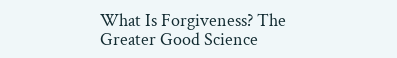What Is Forgiveness? The Greater Good Science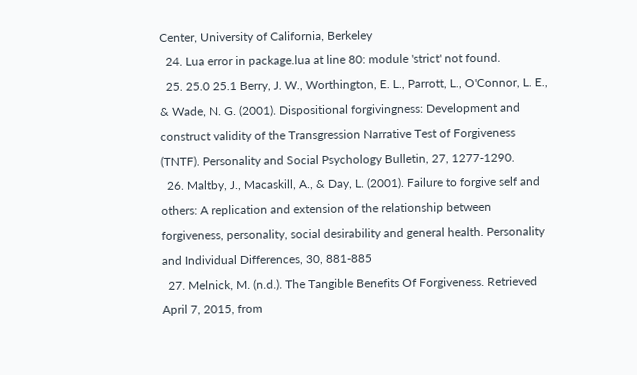Center, University of California, Berkeley
  24. Lua error in package.lua at line 80: module 'strict' not found.
  25. 25.0 25.1 Berry, J. W., Worthington, E. L., Parrott, L., O'Connor, L. E., & Wade, N. G. (2001). Dispositional forgivingness: Development and construct validity of the Transgression Narrative Test of Forgiveness (TNTF). Personality and Social Psychology Bulletin, 27, 1277-1290.
  26. Maltby, J., Macaskill, A., & Day, L. (2001). Failure to forgive self and others: A replication and extension of the relationship between forgiveness, personality, social desirability and general health. Personality and Individual Differences, 30, 881-885
  27. Melnick, M. (n.d.). The Tangible Benefits Of Forgiveness. Retrieved April 7, 2015, from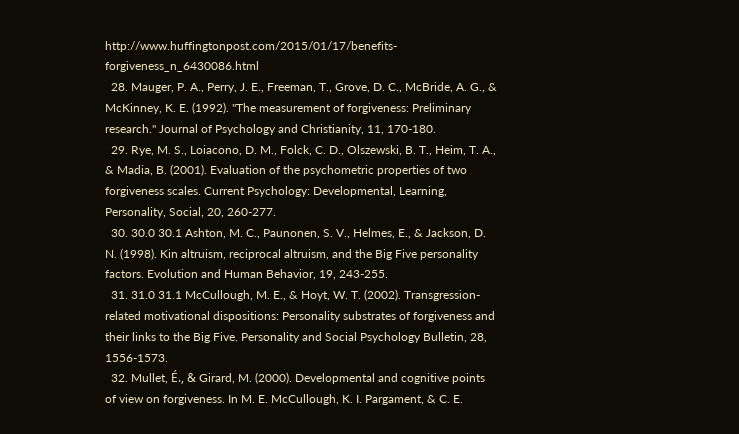http://www.huffingtonpost.com/2015/01/17/benefits-forgiveness_n_6430086.html
  28. Mauger, P. A., Perry, J. E., Freeman, T., Grove, D. C., McBride, A. G., & McKinney, K. E. (1992). "The measurement of forgiveness: Preliminary research." Journal of Psychology and Christianity, 11, 170-180.
  29. Rye, M. S., Loiacono, D. M., Folck, C. D., Olszewski, B. T., Heim, T. A., & Madia, B. (2001). Evaluation of the psychometric properties of two forgiveness scales. Current Psychology: Developmental, Learning, Personality, Social, 20, 260-277.
  30. 30.0 30.1 Ashton, M. C., Paunonen, S. V., Helmes, E., & Jackson, D. N. (1998). Kin altruism, reciprocal altruism, and the Big Five personality factors. Evolution and Human Behavior, 19, 243-255.
  31. 31.0 31.1 McCullough, M. E., & Hoyt, W. T. (2002). Transgression-related motivational dispositions: Personality substrates of forgiveness and their links to the Big Five. Personality and Social Psychology Bulletin, 28, 1556-1573.
  32. Mullet, É., & Girard, M. (2000). Developmental and cognitive points of view on forgiveness. In M. E. McCullough, K. I. Pargament, & C. E.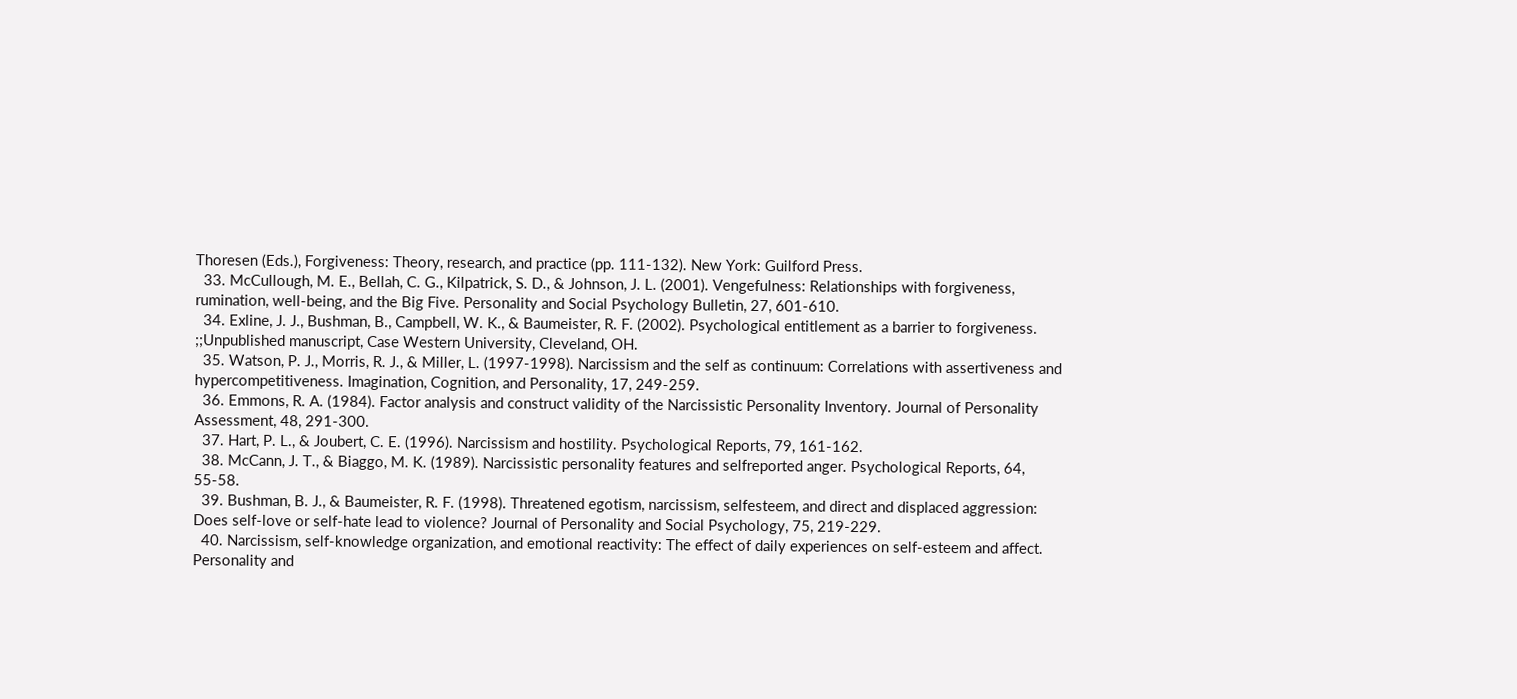Thoresen (Eds.), Forgiveness: Theory, research, and practice (pp. 111-132). New York: Guilford Press.
  33. McCullough, M. E., Bellah, C. G., Kilpatrick, S. D., & Johnson, J. L. (2001). Vengefulness: Relationships with forgiveness, rumination, well-being, and the Big Five. Personality and Social Psychology Bulletin, 27, 601-610.
  34. Exline, J. J., Bushman, B., Campbell, W. K., & Baumeister, R. F. (2002). Psychological entitlement as a barrier to forgiveness. ;;Unpublished manuscript, Case Western University, Cleveland, OH.
  35. Watson, P. J., Morris, R. J., & Miller, L. (1997-1998). Narcissism and the self as continuum: Correlations with assertiveness and hypercompetitiveness. Imagination, Cognition, and Personality, 17, 249-259.
  36. Emmons, R. A. (1984). Factor analysis and construct validity of the Narcissistic Personality Inventory. Journal of Personality Assessment, 48, 291-300.
  37. Hart, P. L., & Joubert, C. E. (1996). Narcissism and hostility. Psychological Reports, 79, 161-162.
  38. McCann, J. T., & Biaggo, M. K. (1989). Narcissistic personality features and selfreported anger. Psychological Reports, 64, 55-58.
  39. Bushman, B. J., & Baumeister, R. F. (1998). Threatened egotism, narcissism, selfesteem, and direct and displaced aggression: Does self-love or self-hate lead to violence? Journal of Personality and Social Psychology, 75, 219-229.
  40. Narcissism, self-knowledge organization, and emotional reactivity: The effect of daily experiences on self-esteem and affect. Personality and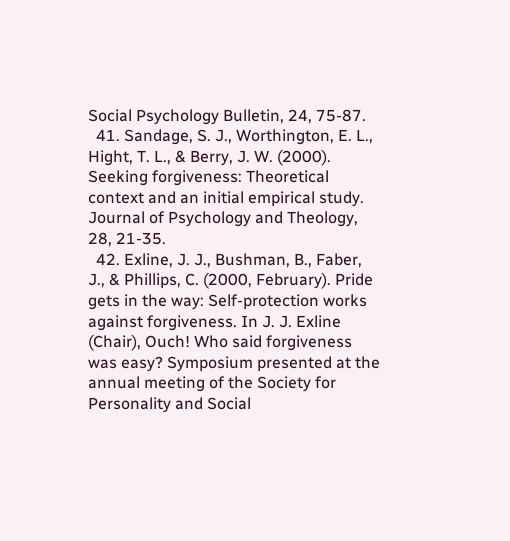Social Psychology Bulletin, 24, 75-87.
  41. Sandage, S. J., Worthington, E. L., Hight, T. L., & Berry, J. W. (2000). Seeking forgiveness: Theoretical context and an initial empirical study. Journal of Psychology and Theology, 28, 21-35.
  42. Exline, J. J., Bushman, B., Faber, J., & Phillips, C. (2000, February). Pride gets in the way: Self-protection works against forgiveness. In J. J. Exline (Chair), Ouch! Who said forgiveness was easy? Symposium presented at the annual meeting of the Society for Personality and Social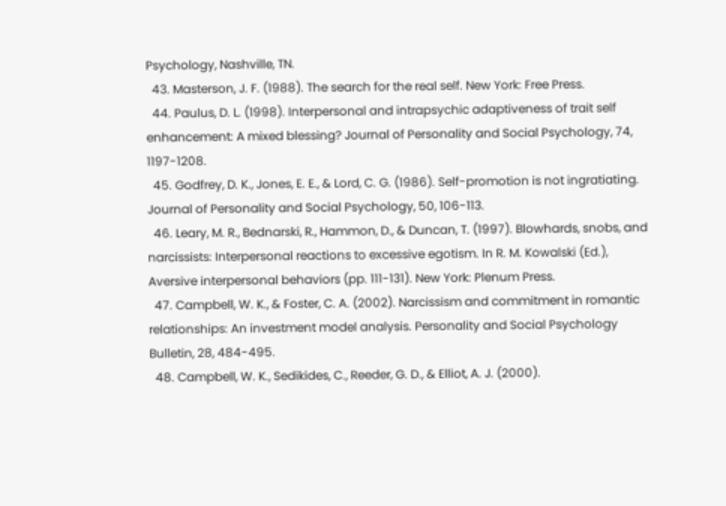Psychology, Nashville, TN.
  43. Masterson, J. F. (1988). The search for the real self. New York: Free Press.
  44. Paulus, D. L. (1998). Interpersonal and intrapsychic adaptiveness of trait self enhancement: A mixed blessing? Journal of Personality and Social Psychology, 74, 1197-1208.
  45. Godfrey, D. K., Jones, E. E., & Lord, C. G. (1986). Self-promotion is not ingratiating. Journal of Personality and Social Psychology, 50, 106-113.
  46. Leary, M. R., Bednarski, R., Hammon, D., & Duncan, T. (1997). Blowhards, snobs, and narcissists: Interpersonal reactions to excessive egotism. In R. M. Kowalski (Ed.), Aversive interpersonal behaviors (pp. 111-131). New York: Plenum Press.
  47. Campbell, W. K., & Foster, C. A. (2002). Narcissism and commitment in romantic relationships: An investment model analysis. Personality and Social Psychology Bulletin, 28, 484-495.
  48. Campbell, W. K., Sedikides, C., Reeder, G. D., & Elliot, A. J. (2000).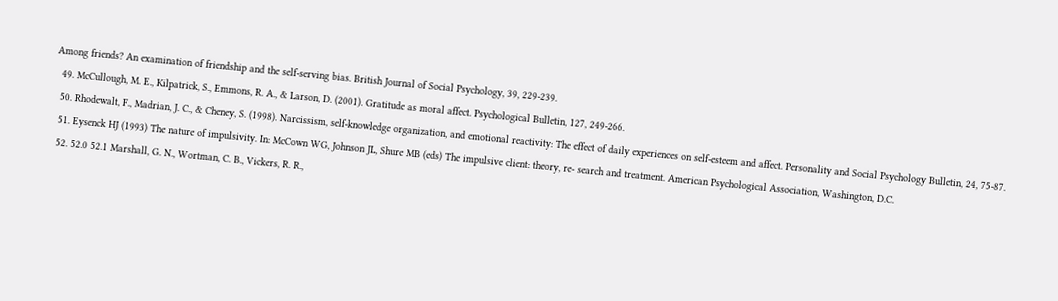Among friends? An examination of friendship and the self-serving bias. British Journal of Social Psychology, 39, 229-239.
  49. McCullough, M. E., Kilpatrick, S., Emmons, R. A., & Larson, D. (2001). Gratitude as moral affect. Psychological Bulletin, 127, 249-266.
  50. Rhodewalt, F., Madrian, J. C., & Cheney, S. (1998). Narcissism, self-knowledge organization, and emotional reactivity: The effect of daily experiences on self-esteem and affect. Personality and Social Psychology Bulletin, 24, 75-87.
  51. Eysenck HJ (1993) The nature of impulsivity. In: McCown WG, Johnson JL, Shure MB (eds) The impulsive client: theory, re- search and treatment. American Psychological Association, Washington, D.C.
  52. 52.0 52.1 Marshall, G. N., Wortman, C. B., Vickers, R. R.,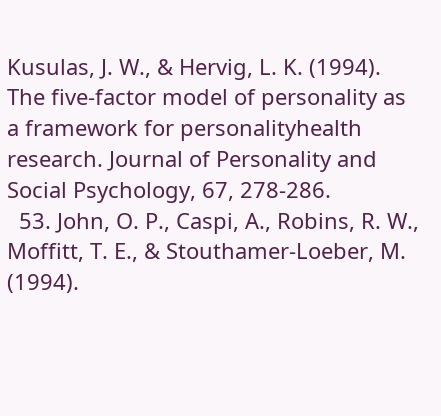Kusulas, J. W., & Hervig, L. K. (1994). The five-factor model of personality as a framework for personalityhealth research. Journal of Personality and Social Psychology, 67, 278-286.
  53. John, O. P., Caspi, A., Robins, R. W., Moffitt, T. E., & Stouthamer-Loeber, M. (1994).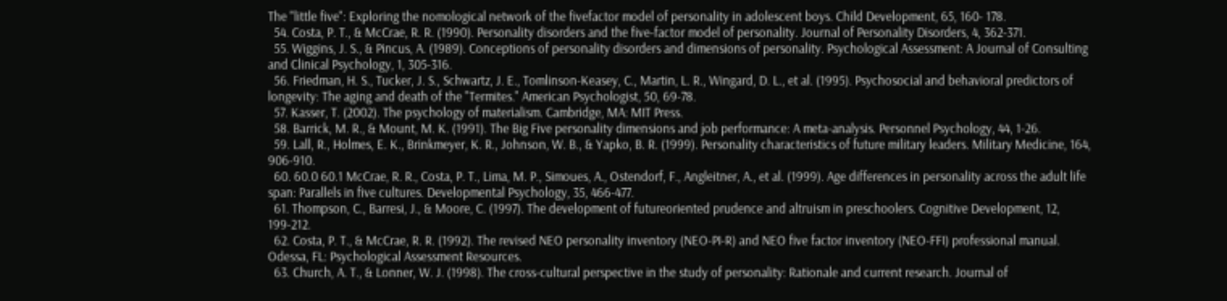The "little five": Exploring the nomological network of the fivefactor model of personality in adolescent boys. Child Development, 65, 160- 178.
  54. Costa, P. T., & McCrae, R. R. (1990). Personality disorders and the five-factor model of personality. Journal of Personality Disorders, 4, 362-371.
  55. Wiggins, J. S., & Pincus, A. (1989). Conceptions of personality disorders and dimensions of personality. Psychological Assessment: A Journal of Consulting and Clinical Psychology, 1, 305-316.
  56. Friedman, H. S., Tucker, J. S., Schwartz, J. E., Tomlinson-Keasey, C., Martin, L. R., Wingard, D. L., et al. (1995). Psychosocial and behavioral predictors of longevity: The aging and death of the "Termites." American Psychologist, 50, 69-78.
  57. Kasser, T. (2002). The psychology of materialism. Cambridge, MA: MIT Press.
  58. Barrick, M. R., & Mount, M. K. (1991). The Big Five personality dimensions and job performance: A meta-analysis. Personnel Psychology, 44, 1-26.
  59. Lall, R., Holmes, E. K., Brinkmeyer, K. R., Johnson, W. B., & Yapko, B. R. (1999). Personality characteristics of future military leaders. Military Medicine, 164, 906-910.
  60. 60.0 60.1 McCrae, R. R., Costa, P. T., Lima, M. P., Simoues, A., Ostendorf, F., Angleitner, A., et al. (1999). Age differences in personality across the adult life span: Parallels in five cultures. Developmental Psychology, 35, 466-477.
  61. Thompson, C., Barresi, J., & Moore, C. (1997). The development of futureoriented prudence and altruism in preschoolers. Cognitive Development, 12, 199-212.
  62. Costa, P. T., & McCrae, R. R. (1992). The revised NEO personality inventory (NEO-PI-R) and NEO five factor inventory (NEO-FFI) professional manual. Odessa, FL: Psychological Assessment Resources.
  63. Church, A. T., & Lonner, W. J. (1998). The cross-cultural perspective in the study of personality: Rationale and current research. Journal of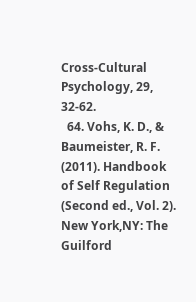Cross-Cultural Psychology, 29, 32-62.
  64. Vohs, K. D., & Baumeister, R. F. (2011). Handbook of Self Regulation (Second ed., Vol. 2). New York,NY: The Guilford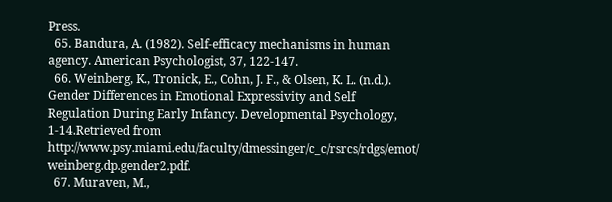Press.
  65. Bandura, A. (1982). Self-efficacy mechanisms in human agency. American Psychologist, 37, 122-147.
  66. Weinberg, K., Tronick, E., Cohn, J. F., & Olsen, K. L. (n.d.). Gender Differences in Emotional Expressivity and Self Regulation During Early Infancy. Developmental Psychology, 1-14.Retrieved from http://www.psy.miami.edu/faculty/dmessinger/c_c/rsrcs/rdgs/emot/ weinberg.dp.gender2.pdf.
  67. Muraven, M.,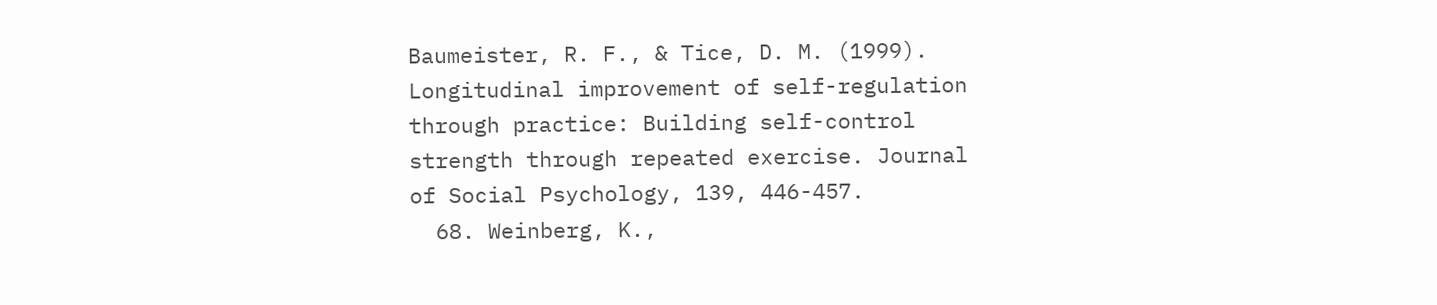Baumeister, R. F., & Tice, D. M. (1999). Longitudinal improvement of self-regulation through practice: Building self-control strength through repeated exercise. Journal of Social Psychology, 139, 446-457.
  68. Weinberg, K.,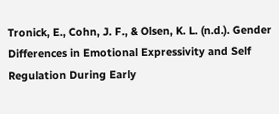Tronick, E., Cohn, J. F., & Olsen, K. L. (n.d.). Gender Differences in Emotional Expressivity and Self Regulation During Early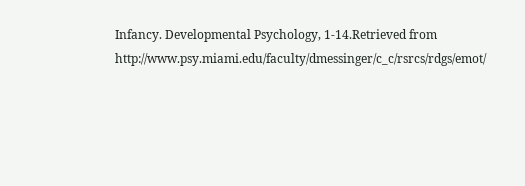Infancy. Developmental Psychology, 1-14.Retrieved from http://www.psy.miami.edu/faculty/dmessinger/c_c/rsrcs/rdgs/emot/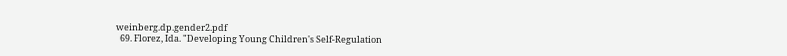weinberg.dp.gender2.pdf
  69. Florez, Ida. "Developing Young Children's Self-Regulation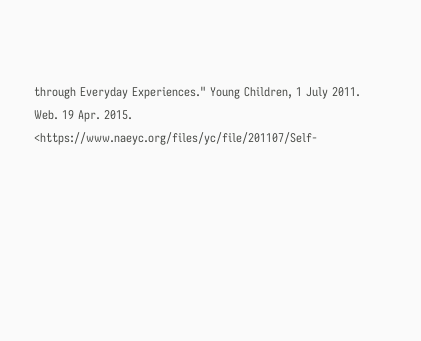through Everyday Experiences." Young Children, 1 July 2011. Web. 19 Apr. 2015. <https://www.naeyc.org/files/yc/file/201107/Self-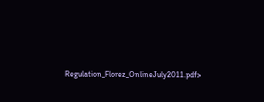Regulation_Florez_OnlineJuly2011.pdf>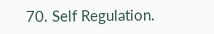70. Self Regulation.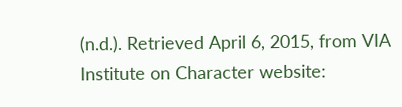(n.d.). Retrieved April 6, 2015, from VIA Institute on Character website: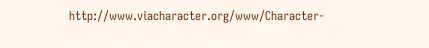http://www.viacharacter.org/www/Character-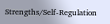Strengths/Self-Regulation